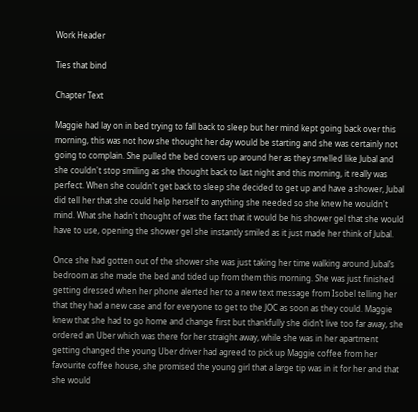Work Header

Ties that bind

Chapter Text

Maggie had lay on in bed trying to fall back to sleep but her mind kept going back over this morning, this was not how she thought her day would be starting and she was certainly not going to complain. She pulled the bed covers up around her as they smelled like Jubal and she couldn't stop smiling as she thought back to last night and this morning, it really was perfect. When she couldn't get back to sleep she decided to get up and have a shower, Jubal did tell her that she could help herself to anything she needed so she knew he wouldn't mind. What she hadn't thought of was the fact that it would be his shower gel that she would have to use, opening the shower gel she instantly smiled as it just made her think of Jubal.

Once she had gotten out of the shower she was just taking her time walking around Jubal’s bedroom as she made the bed and tided up from them this morning. She was just finished getting dressed when her phone alerted her to a new text message from Isobel telling her that they had a new case and for everyone to get to the JOC as soon as they could. Maggie knew that she had to go home and change first but thankfully she didn’t live too far away, she ordered an Uber which was there for her straight away, while she was in her apartment getting changed the young Uber driver had agreed to pick up Maggie coffee from her favourite coffee house, she promised the young girl that a large tip was in it for her and that she would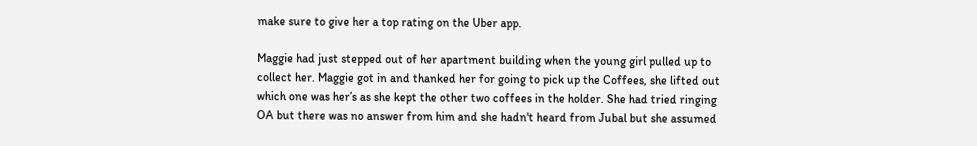make sure to give her a top rating on the Uber app.

Maggie had just stepped out of her apartment building when the young girl pulled up to collect her. Maggie got in and thanked her for going to pick up the Coffees, she lifted out which one was her’s as she kept the other two coffees in the holder. She had tried ringing OA but there was no answer from him and she hadn't heard from Jubal but she assumed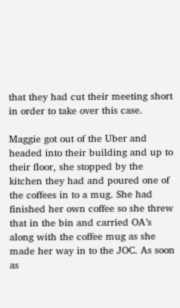that they had cut their meeting short in order to take over this case.

Maggie got out of the Uber and headed into their building and up to their floor, she stopped by the kitchen they had and poured one of the coffees in to a mug. She had finished her own coffee so she threw that in the bin and carried OA’s along with the coffee mug as she made her way in to the JOC. As soon as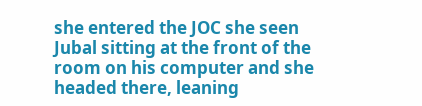she entered the JOC she seen Jubal sitting at the front of the room on his computer and she headed there, leaning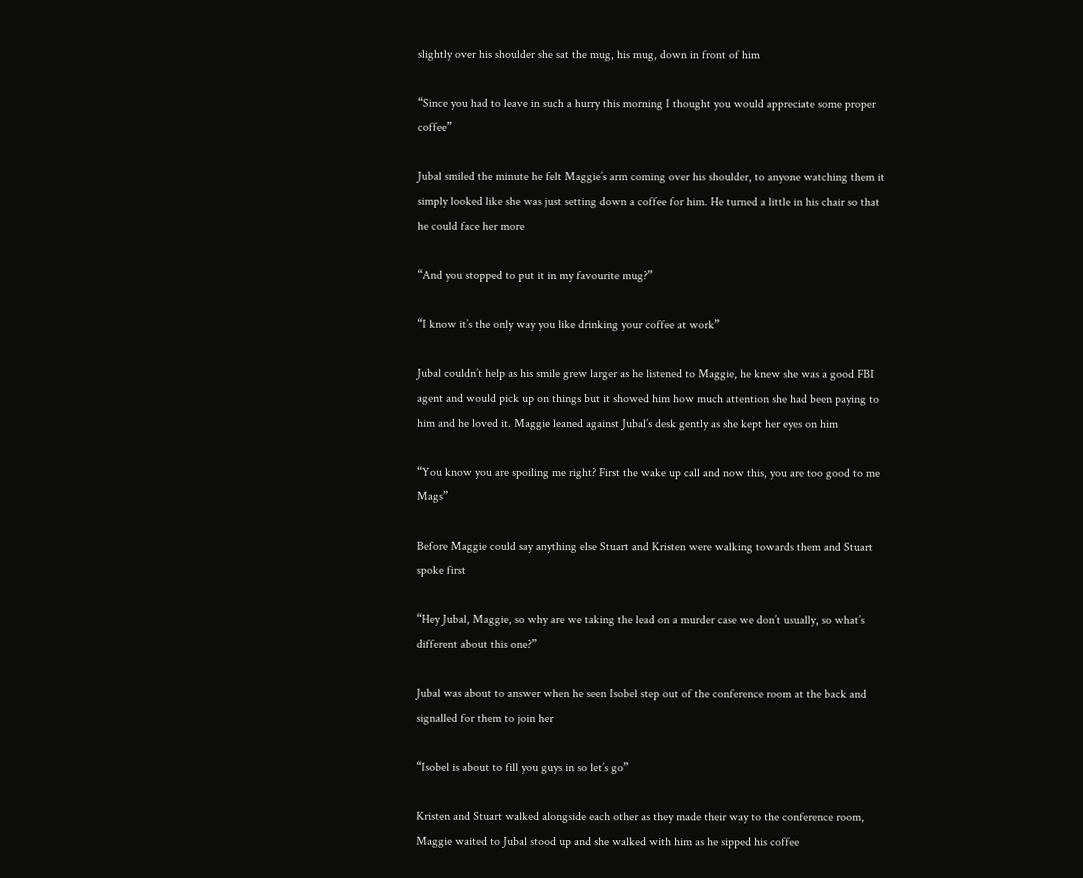slightly over his shoulder she sat the mug, his mug, down in front of him

“Since you had to leave in such a hurry this morning I thought you would appreciate some proper coffee”

Jubal smiled the minute he felt Maggie’s arm coming over his shoulder, to anyone watching them it simply looked like she was just setting down a coffee for him. He turned a little in his chair so that he could face her more

“And you stopped to put it in my favourite mug?”

“I know it’s the only way you like drinking your coffee at work”

Jubal couldn’t help as his smile grew larger as he listened to Maggie, he knew she was a good FBI agent and would pick up on things but it showed him how much attention she had been paying to him and he loved it. Maggie leaned against Jubal’s desk gently as she kept her eyes on him

“You know you are spoiling me right? First the wake up call and now this, you are too good to me Mags”

Before Maggie could say anything else Stuart and Kristen were walking towards them and Stuart spoke first

“Hey Jubal, Maggie, so why are we taking the lead on a murder case we don’t usually, so what’s different about this one?”

Jubal was about to answer when he seen Isobel step out of the conference room at the back and signalled for them to join her

“Isobel is about to fill you guys in so let’s go”

Kristen and Stuart walked alongside each other as they made their way to the conference room, Maggie waited to Jubal stood up and she walked with him as he sipped his coffee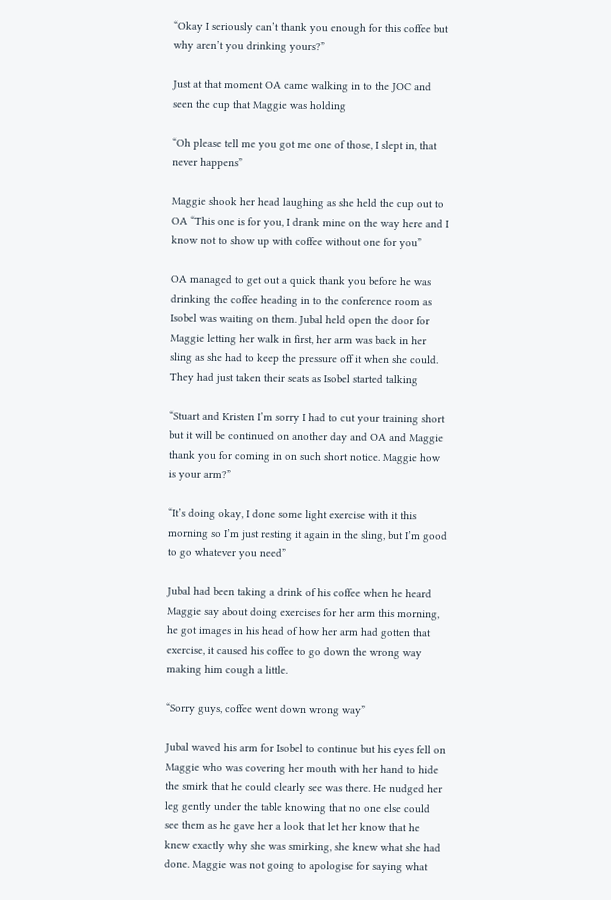“Okay I seriously can’t thank you enough for this coffee but why aren’t you drinking yours?”

Just at that moment OA came walking in to the JOC and seen the cup that Maggie was holding

“Oh please tell me you got me one of those, I slept in, that never happens”

Maggie shook her head laughing as she held the cup out to OA “This one is for you, I drank mine on the way here and I know not to show up with coffee without one for you”

OA managed to get out a quick thank you before he was drinking the coffee heading in to the conference room as Isobel was waiting on them. Jubal held open the door for Maggie letting her walk in first, her arm was back in her sling as she had to keep the pressure off it when she could. They had just taken their seats as Isobel started talking

“Stuart and Kristen I’m sorry I had to cut your training short but it will be continued on another day and OA and Maggie thank you for coming in on such short notice. Maggie how is your arm?”

“It’s doing okay, I done some light exercise with it this morning so I’m just resting it again in the sling, but I’m good to go whatever you need”

Jubal had been taking a drink of his coffee when he heard Maggie say about doing exercises for her arm this morning, he got images in his head of how her arm had gotten that exercise, it caused his coffee to go down the wrong way making him cough a little.

“Sorry guys, coffee went down wrong way”

Jubal waved his arm for Isobel to continue but his eyes fell on Maggie who was covering her mouth with her hand to hide the smirk that he could clearly see was there. He nudged her leg gently under the table knowing that no one else could see them as he gave her a look that let her know that he knew exactly why she was smirking, she knew what she had done. Maggie was not going to apologise for saying what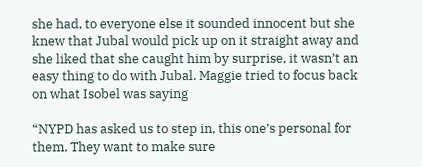she had, to everyone else it sounded innocent but she knew that Jubal would pick up on it straight away and she liked that she caught him by surprise, it wasn’t an easy thing to do with Jubal. Maggie tried to focus back on what Isobel was saying

“NYPD has asked us to step in, this one’s personal for them. They want to make sure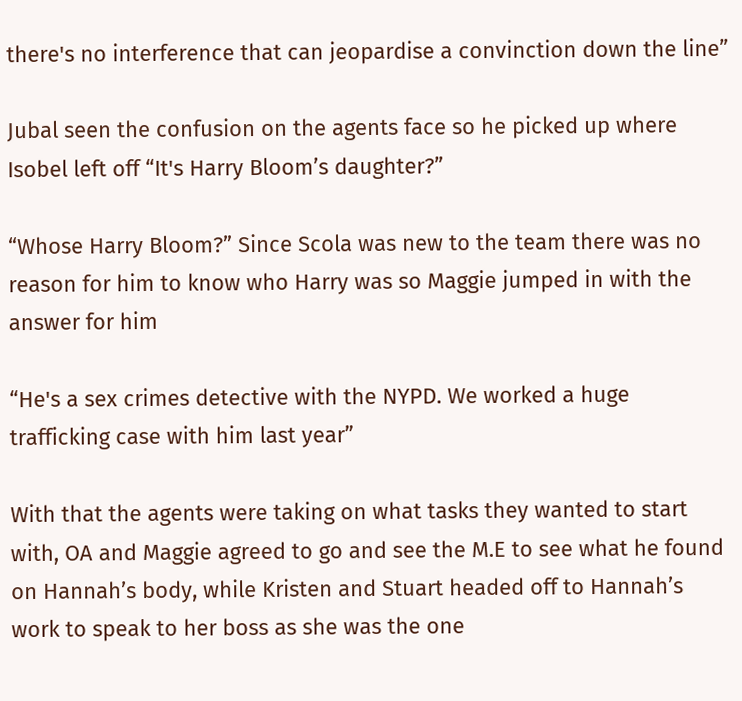there's no interference that can jeopardise a convinction down the line”

Jubal seen the confusion on the agents face so he picked up where Isobel left off “It's Harry Bloom’s daughter?”

“Whose Harry Bloom?” Since Scola was new to the team there was no reason for him to know who Harry was so Maggie jumped in with the answer for him

“He's a sex crimes detective with the NYPD. We worked a huge trafficking case with him last year”

With that the agents were taking on what tasks they wanted to start with, OA and Maggie agreed to go and see the M.E to see what he found on Hannah’s body, while Kristen and Stuart headed off to Hannah’s work to speak to her boss as she was the one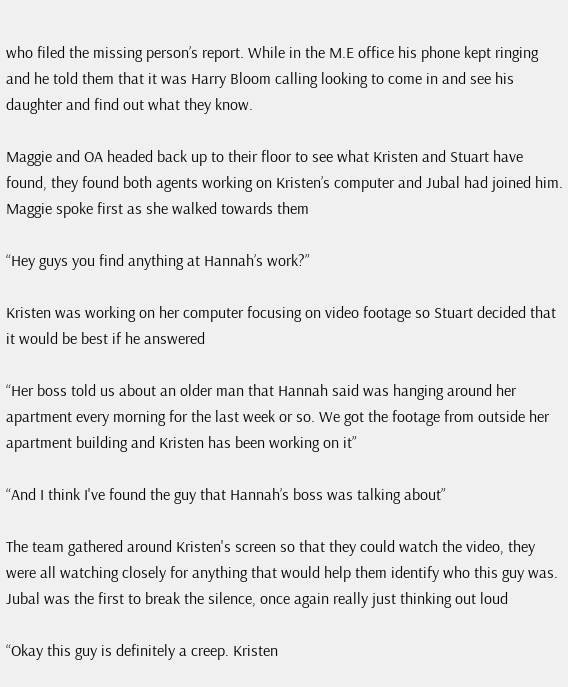who filed the missing person’s report. While in the M.E office his phone kept ringing and he told them that it was Harry Bloom calling looking to come in and see his daughter and find out what they know.

Maggie and OA headed back up to their floor to see what Kristen and Stuart have found, they found both agents working on Kristen’s computer and Jubal had joined him. Maggie spoke first as she walked towards them

“Hey guys you find anything at Hannah’s work?”

Kristen was working on her computer focusing on video footage so Stuart decided that it would be best if he answered

“Her boss told us about an older man that Hannah said was hanging around her apartment every morning for the last week or so. We got the footage from outside her apartment building and Kristen has been working on it”

“And I think I've found the guy that Hannah’s boss was talking about”

The team gathered around Kristen's screen so that they could watch the video, they were all watching closely for anything that would help them identify who this guy was. Jubal was the first to break the silence, once again really just thinking out loud

“Okay this guy is definitely a creep. Kristen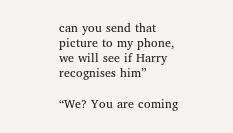can you send that picture to my phone, we will see if Harry recognises him”

“We? You are coming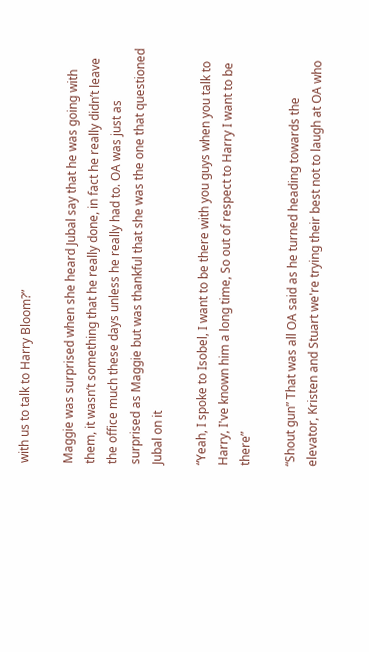with us to talk to Harry Bloom?”

Maggie was surprised when she heard Jubal say that he was going with them, it wasn’t something that he really done, in fact he really didn’t leave the office much these days unless he really had to. OA was just as surprised as Maggie but was thankful that she was the one that questioned Jubal on it

“Yeah, I spoke to Isobel, I want to be there with you guys when you talk to Harry, I've known him a long time, So out of respect to Harry I want to be there”

“Shout gun” That was all OA said as he turned heading towards the elevator, Kristen and Stuart we're trying their best not to laugh at OA who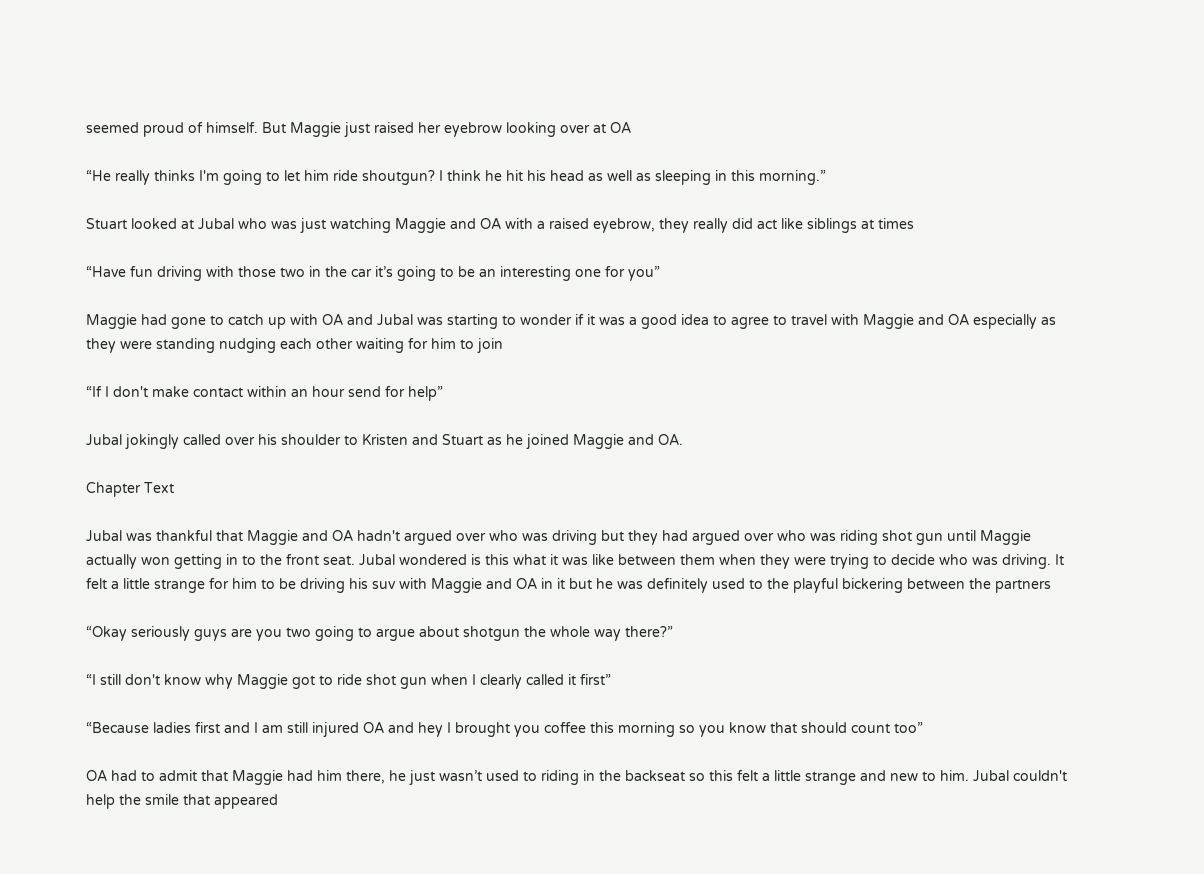seemed proud of himself. But Maggie just raised her eyebrow looking over at OA

“He really thinks I'm going to let him ride shoutgun? I think he hit his head as well as sleeping in this morning.”

Stuart looked at Jubal who was just watching Maggie and OA with a raised eyebrow, they really did act like siblings at times

“Have fun driving with those two in the car it’s going to be an interesting one for you”

Maggie had gone to catch up with OA and Jubal was starting to wonder if it was a good idea to agree to travel with Maggie and OA especially as they were standing nudging each other waiting for him to join

“If I don't make contact within an hour send for help”

Jubal jokingly called over his shoulder to Kristen and Stuart as he joined Maggie and OA.

Chapter Text

Jubal was thankful that Maggie and OA hadn't argued over who was driving but they had argued over who was riding shot gun until Maggie actually won getting in to the front seat. Jubal wondered is this what it was like between them when they were trying to decide who was driving. It felt a little strange for him to be driving his suv with Maggie and OA in it but he was definitely used to the playful bickering between the partners

“Okay seriously guys are you two going to argue about shotgun the whole way there?”

“I still don't know why Maggie got to ride shot gun when I clearly called it first”

“Because ladies first and I am still injured OA and hey I brought you coffee this morning so you know that should count too”

OA had to admit that Maggie had him there, he just wasn’t used to riding in the backseat so this felt a little strange and new to him. Jubal couldn't help the smile that appeared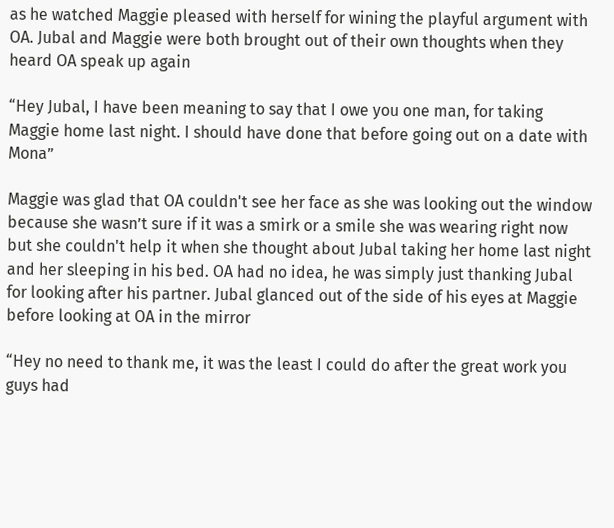as he watched Maggie pleased with herself for wining the playful argument with OA. Jubal and Maggie were both brought out of their own thoughts when they heard OA speak up again

“Hey Jubal, I have been meaning to say that I owe you one man, for taking Maggie home last night. I should have done that before going out on a date with Mona”

Maggie was glad that OA couldn't see her face as she was looking out the window because she wasn’t sure if it was a smirk or a smile she was wearing right now but she couldn't help it when she thought about Jubal taking her home last night and her sleeping in his bed. OA had no idea, he was simply just thanking Jubal for looking after his partner. Jubal glanced out of the side of his eyes at Maggie before looking at OA in the mirror

“Hey no need to thank me, it was the least I could do after the great work you guys had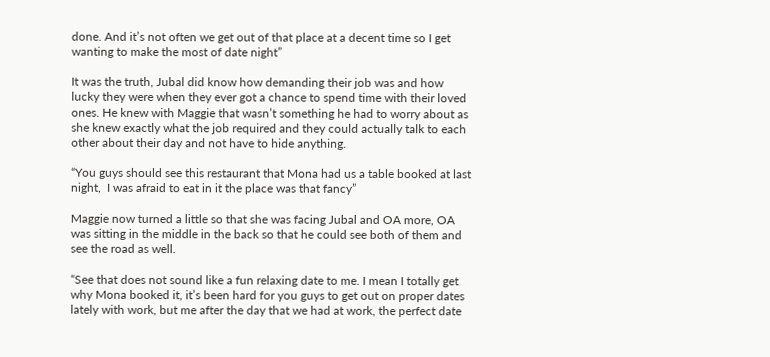done. And it’s not often we get out of that place at a decent time so I get wanting to make the most of date night”

It was the truth, Jubal did know how demanding their job was and how lucky they were when they ever got a chance to spend time with their loved ones. He knew with Maggie that wasn’t something he had to worry about as she knew exactly what the job required and they could actually talk to each other about their day and not have to hide anything.

“You guys should see this restaurant that Mona had us a table booked at last night,  I was afraid to eat in it the place was that fancy”

Maggie now turned a little so that she was facing Jubal and OA more, OA was sitting in the middle in the back so that he could see both of them and see the road as well.

“See that does not sound like a fun relaxing date to me. I mean I totally get why Mona booked it, it’s been hard for you guys to get out on proper dates lately with work, but me after the day that we had at work, the perfect date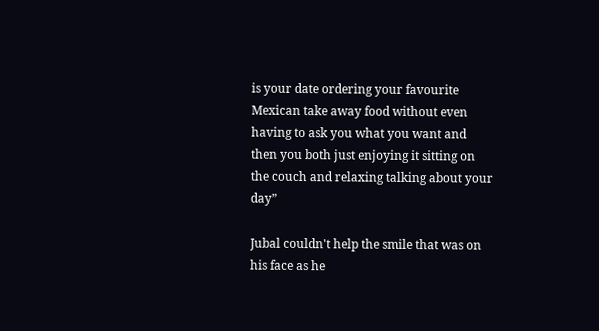is your date ordering your favourite Mexican take away food without even having to ask you what you want and then you both just enjoying it sitting on the couch and relaxing talking about your day”

Jubal couldn't help the smile that was on his face as he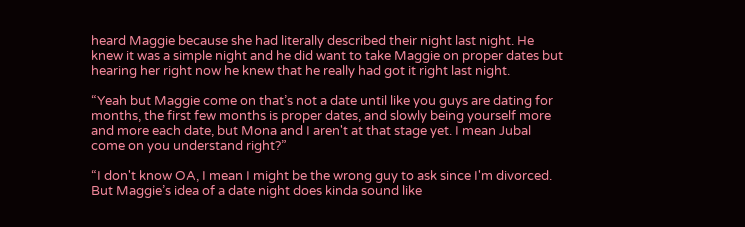heard Maggie because she had literally described their night last night. He knew it was a simple night and he did want to take Maggie on proper dates but hearing her right now he knew that he really had got it right last night.

“Yeah but Maggie come on that’s not a date until like you guys are dating for months, the first few months is proper dates, and slowly being yourself more and more each date, but Mona and I aren't at that stage yet. I mean Jubal come on you understand right?”

“I don't know OA, I mean I might be the wrong guy to ask since I'm divorced. But Maggie’s idea of a date night does kinda sound like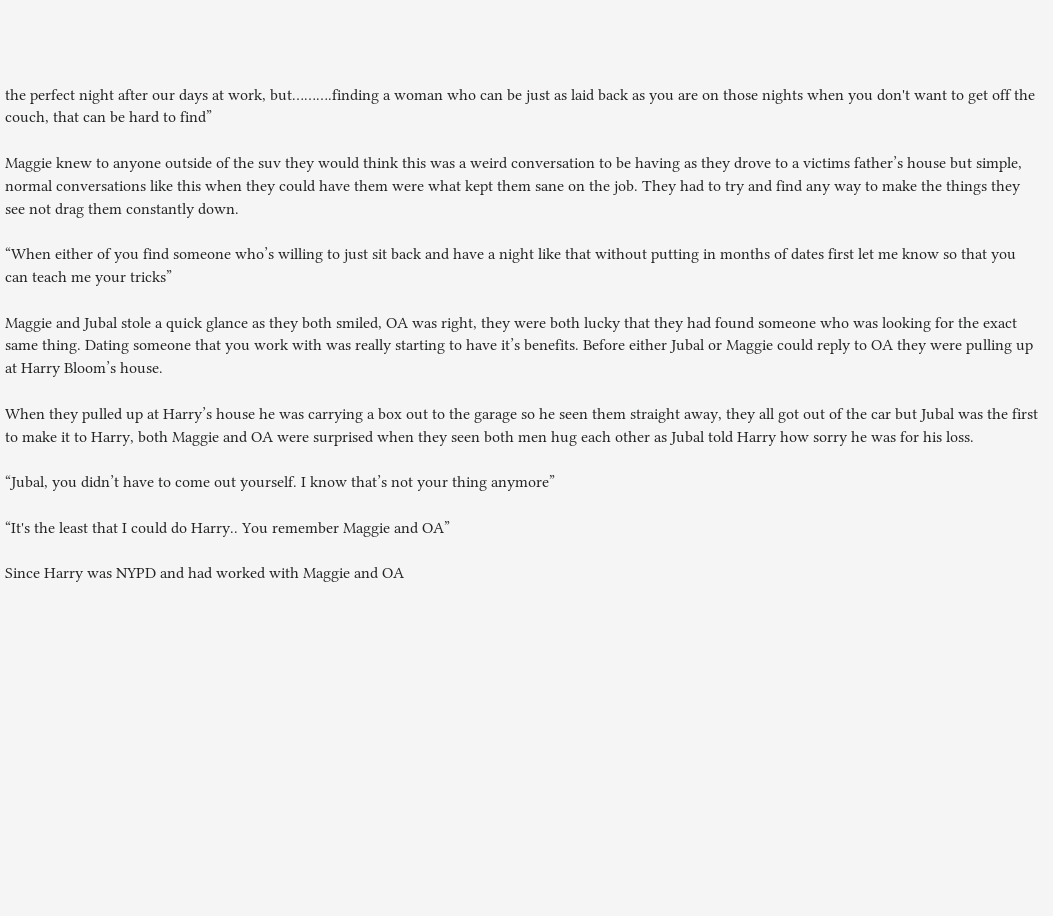the perfect night after our days at work, but……….finding a woman who can be just as laid back as you are on those nights when you don't want to get off the couch, that can be hard to find”

Maggie knew to anyone outside of the suv they would think this was a weird conversation to be having as they drove to a victims father’s house but simple, normal conversations like this when they could have them were what kept them sane on the job. They had to try and find any way to make the things they see not drag them constantly down.

“When either of you find someone who’s willing to just sit back and have a night like that without putting in months of dates first let me know so that you can teach me your tricks”

Maggie and Jubal stole a quick glance as they both smiled, OA was right, they were both lucky that they had found someone who was looking for the exact same thing. Dating someone that you work with was really starting to have it’s benefits. Before either Jubal or Maggie could reply to OA they were pulling up at Harry Bloom’s house.

When they pulled up at Harry’s house he was carrying a box out to the garage so he seen them straight away, they all got out of the car but Jubal was the first to make it to Harry, both Maggie and OA were surprised when they seen both men hug each other as Jubal told Harry how sorry he was for his loss.

“Jubal, you didn’t have to come out yourself. I know that’s not your thing anymore”

“It's the least that I could do Harry.. You remember Maggie and OA”

Since Harry was NYPD and had worked with Maggie and OA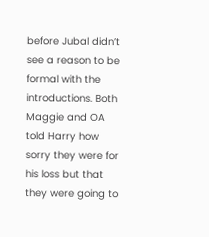before Jubal didn’t see a reason to be formal with the introductions. Both Maggie and OA told Harry how sorry they were for his loss but that they were going to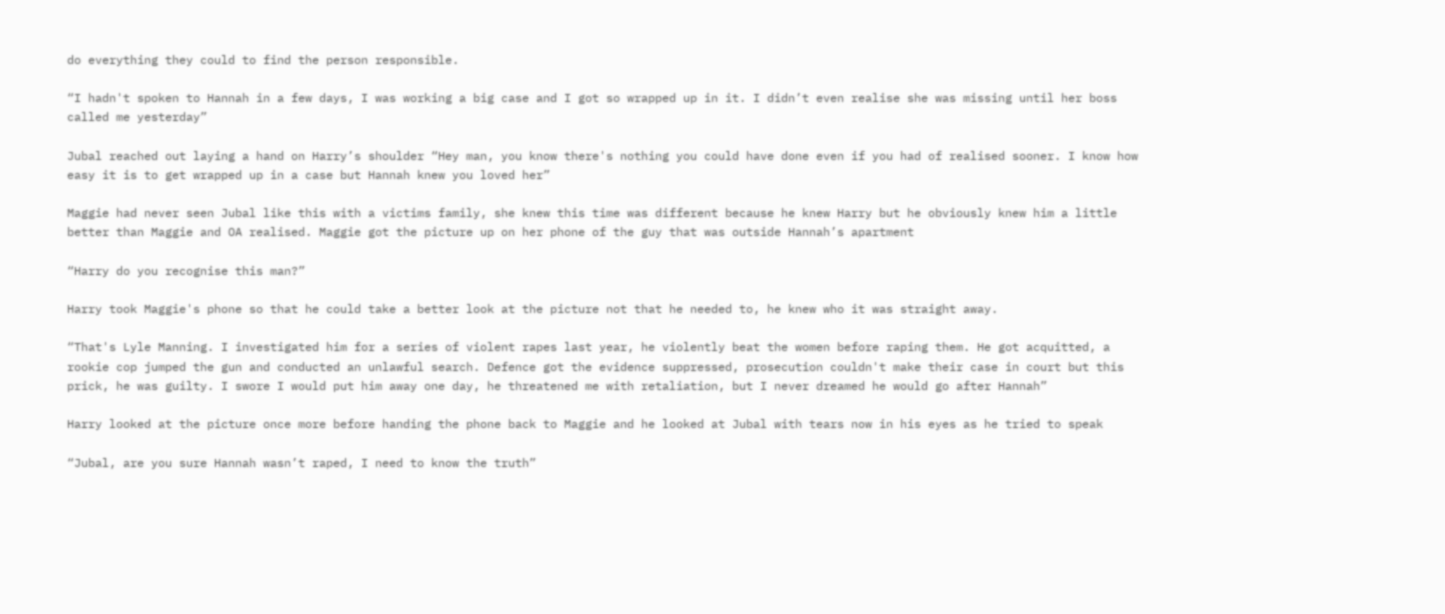do everything they could to find the person responsible.

“I hadn't spoken to Hannah in a few days, I was working a big case and I got so wrapped up in it. I didn’t even realise she was missing until her boss called me yesterday”

Jubal reached out laying a hand on Harry’s shoulder “Hey man, you know there's nothing you could have done even if you had of realised sooner. I know how easy it is to get wrapped up in a case but Hannah knew you loved her”

Maggie had never seen Jubal like this with a victims family, she knew this time was different because he knew Harry but he obviously knew him a little better than Maggie and OA realised. Maggie got the picture up on her phone of the guy that was outside Hannah’s apartment

“Harry do you recognise this man?”

Harry took Maggie's phone so that he could take a better look at the picture not that he needed to, he knew who it was straight away.

“That's Lyle Manning. I investigated him for a series of violent rapes last year, he violently beat the women before raping them. He got acquitted, a rookie cop jumped the gun and conducted an unlawful search. Defence got the evidence suppressed, prosecution couldn't make their case in court but this prick, he was guilty. I swore I would put him away one day, he threatened me with retaliation, but I never dreamed he would go after Hannah”

Harry looked at the picture once more before handing the phone back to Maggie and he looked at Jubal with tears now in his eyes as he tried to speak

“Jubal, are you sure Hannah wasn’t raped, I need to know the truth”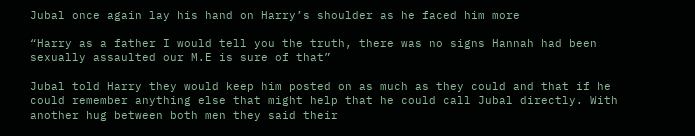Jubal once again lay his hand on Harry’s shoulder as he faced him more

“Harry as a father I would tell you the truth, there was no signs Hannah had been sexually assaulted our M.E is sure of that”

Jubal told Harry they would keep him posted on as much as they could and that if he could remember anything else that might help that he could call Jubal directly. With another hug between both men they said their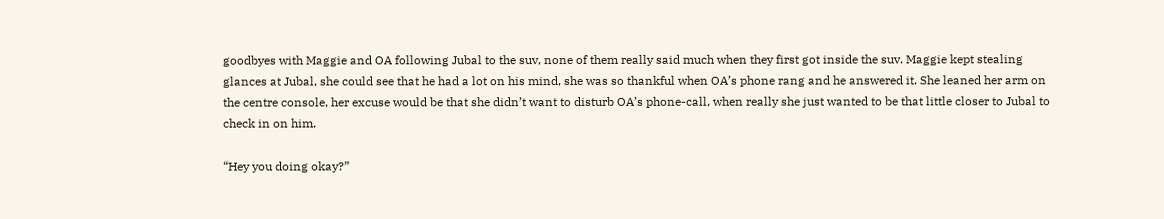goodbyes with Maggie and OA following Jubal to the suv, none of them really said much when they first got inside the suv. Maggie kept stealing glances at Jubal, she could see that he had a lot on his mind, she was so thankful when OA’s phone rang and he answered it. She leaned her arm on the centre console, her excuse would be that she didn’t want to disturb OA’s phone-call, when really she just wanted to be that little closer to Jubal to check in on him.

“Hey you doing okay?”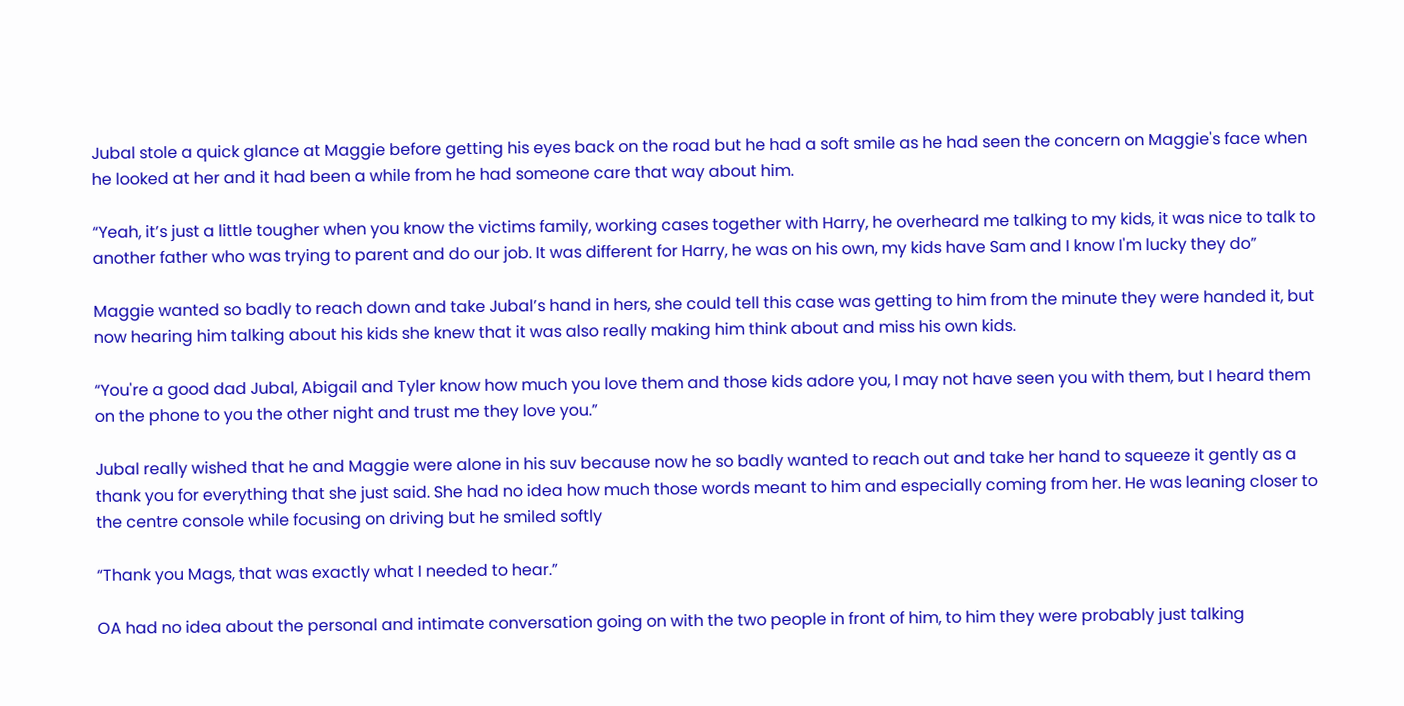Jubal stole a quick glance at Maggie before getting his eyes back on the road but he had a soft smile as he had seen the concern on Maggie's face when he looked at her and it had been a while from he had someone care that way about him.

“Yeah, it’s just a little tougher when you know the victims family, working cases together with Harry, he overheard me talking to my kids, it was nice to talk to another father who was trying to parent and do our job. It was different for Harry, he was on his own, my kids have Sam and I know I'm lucky they do”

Maggie wanted so badly to reach down and take Jubal’s hand in hers, she could tell this case was getting to him from the minute they were handed it, but now hearing him talking about his kids she knew that it was also really making him think about and miss his own kids.

“You're a good dad Jubal, Abigail and Tyler know how much you love them and those kids adore you, I may not have seen you with them, but I heard them on the phone to you the other night and trust me they love you.”

Jubal really wished that he and Maggie were alone in his suv because now he so badly wanted to reach out and take her hand to squeeze it gently as a thank you for everything that she just said. She had no idea how much those words meant to him and especially coming from her. He was leaning closer to the centre console while focusing on driving but he smiled softly

“Thank you Mags, that was exactly what I needed to hear.”

OA had no idea about the personal and intimate conversation going on with the two people in front of him, to him they were probably just talking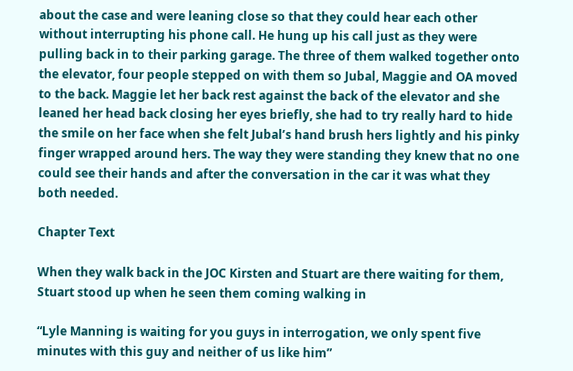about the case and were leaning close so that they could hear each other without interrupting his phone call. He hung up his call just as they were pulling back in to their parking garage. The three of them walked together onto the elevator, four people stepped on with them so Jubal, Maggie and OA moved to the back. Maggie let her back rest against the back of the elevator and she leaned her head back closing her eyes briefly, she had to try really hard to hide the smile on her face when she felt Jubal’s hand brush hers lightly and his pinky finger wrapped around hers. The way they were standing they knew that no one could see their hands and after the conversation in the car it was what they both needed.

Chapter Text

When they walk back in the JOC Kirsten and Stuart are there waiting for them, Stuart stood up when he seen them coming walking in

“Lyle Manning is waiting for you guys in interrogation, we only spent five minutes with this guy and neither of us like him”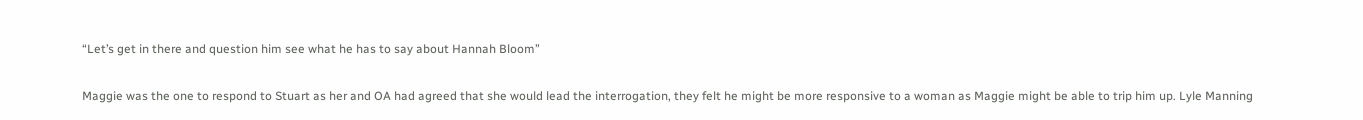“Let’s get in there and question him see what he has to say about Hannah Bloom”

Maggie was the one to respond to Stuart as her and OA had agreed that she would lead the interrogation, they felt he might be more responsive to a woman as Maggie might be able to trip him up. Lyle Manning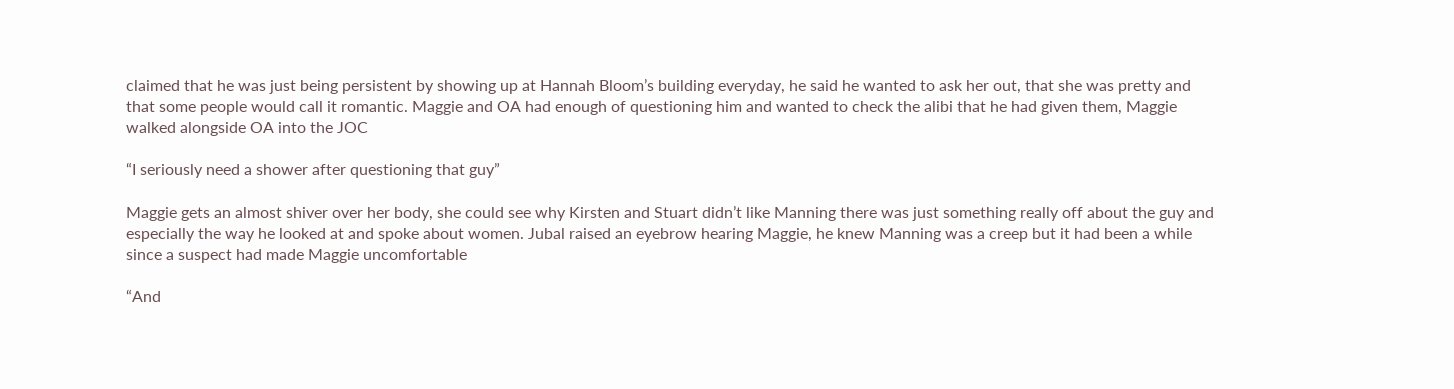claimed that he was just being persistent by showing up at Hannah Bloom’s building everyday, he said he wanted to ask her out, that she was pretty and that some people would call it romantic. Maggie and OA had enough of questioning him and wanted to check the alibi that he had given them, Maggie walked alongside OA into the JOC

“I seriously need a shower after questioning that guy”

Maggie gets an almost shiver over her body, she could see why Kirsten and Stuart didn’t like Manning there was just something really off about the guy and especially the way he looked at and spoke about women. Jubal raised an eyebrow hearing Maggie, he knew Manning was a creep but it had been a while since a suspect had made Maggie uncomfortable

“And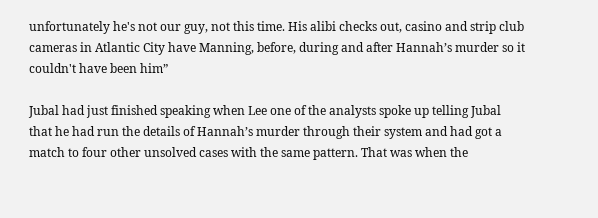unfortunately he's not our guy, not this time. His alibi checks out, casino and strip club cameras in Atlantic City have Manning, before, during and after Hannah’s murder so it couldn't have been him”

Jubal had just finished speaking when Lee one of the analysts spoke up telling Jubal that he had run the details of Hannah’s murder through their system and had got a match to four other unsolved cases with the same pattern. That was when the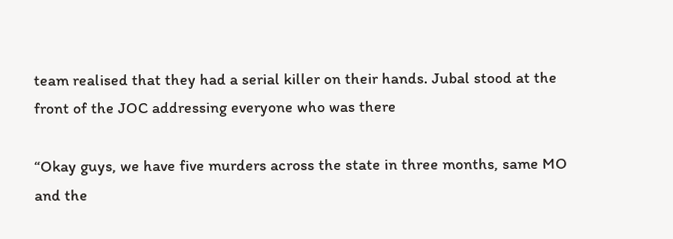team realised that they had a serial killer on their hands. Jubal stood at the front of the JOC addressing everyone who was there

“Okay guys, we have five murders across the state in three months, same MO and the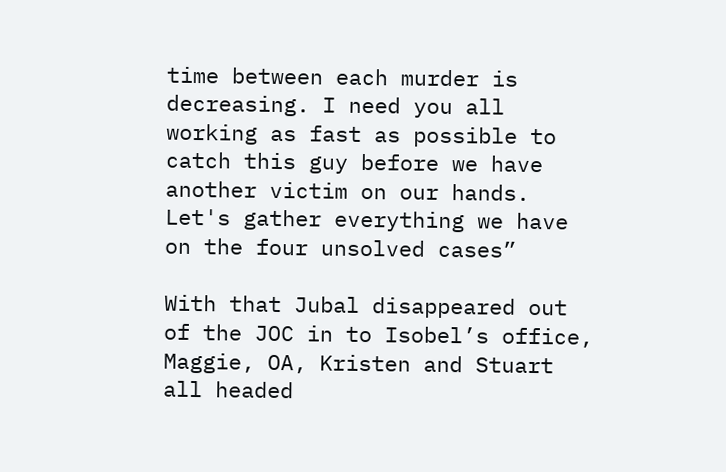time between each murder is decreasing. I need you all working as fast as possible to catch this guy before we have another victim on our hands. Let's gather everything we have on the four unsolved cases”

With that Jubal disappeared out of the JOC in to Isobel’s office, Maggie, OA, Kristen and Stuart all headed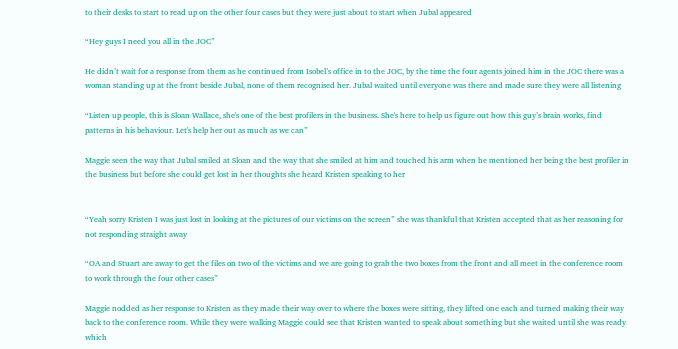to their desks to start to read up on the other four cases but they were just about to start when Jubal appeared

“Hey guys I need you all in the JOC”

He didn’t wait for a response from them as he continued from Isobel’s office in to the JOC, by the time the four agents joined him in the JOC there was a woman standing up at the front beside Jubal, none of them recognised her. Jubal waited until everyone was there and made sure they were all listening

“Listen up people, this is Sloan Wallace, she's one of the best profilers in the business. She's here to help us figure out how this guy’s brain works, find patterns in his behaviour. Let's help her out as much as we can”

Maggie seen the way that Jubal smiled at Sloan and the way that she smiled at him and touched his arm when he mentioned her being the best profiler in the business but before she could get lost in her thoughts she heard Kristen speaking to her


“Yeah sorry Kristen I was just lost in looking at the pictures of our victims on the screen” she was thankful that Kristen accepted that as her reasoning for not responding straight away

“OA and Stuart are away to get the files on two of the victims and we are going to grab the two boxes from the front and all meet in the conference room to work through the four other cases”

Maggie nodded as her response to Kristen as they made their way over to where the boxes were sitting, they lifted one each and turned making their way back to the conference room. While they were walking Maggie could see that Kristen wanted to speak about something but she waited until she was ready which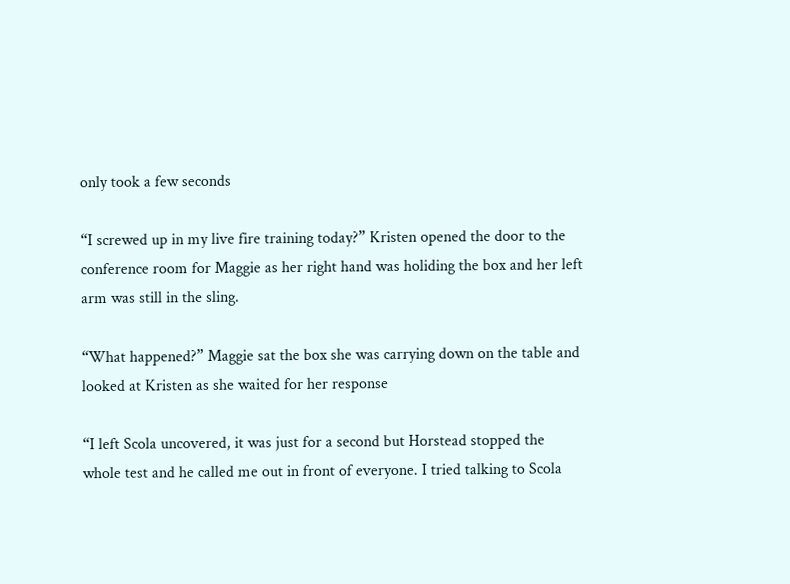only took a few seconds

“I screwed up in my live fire training today?” Kristen opened the door to the conference room for Maggie as her right hand was holiding the box and her left arm was still in the sling.

“What happened?” Maggie sat the box she was carrying down on the table and looked at Kristen as she waited for her response

“I left Scola uncovered, it was just for a second but Horstead stopped the whole test and he called me out in front of everyone. I tried talking to Scola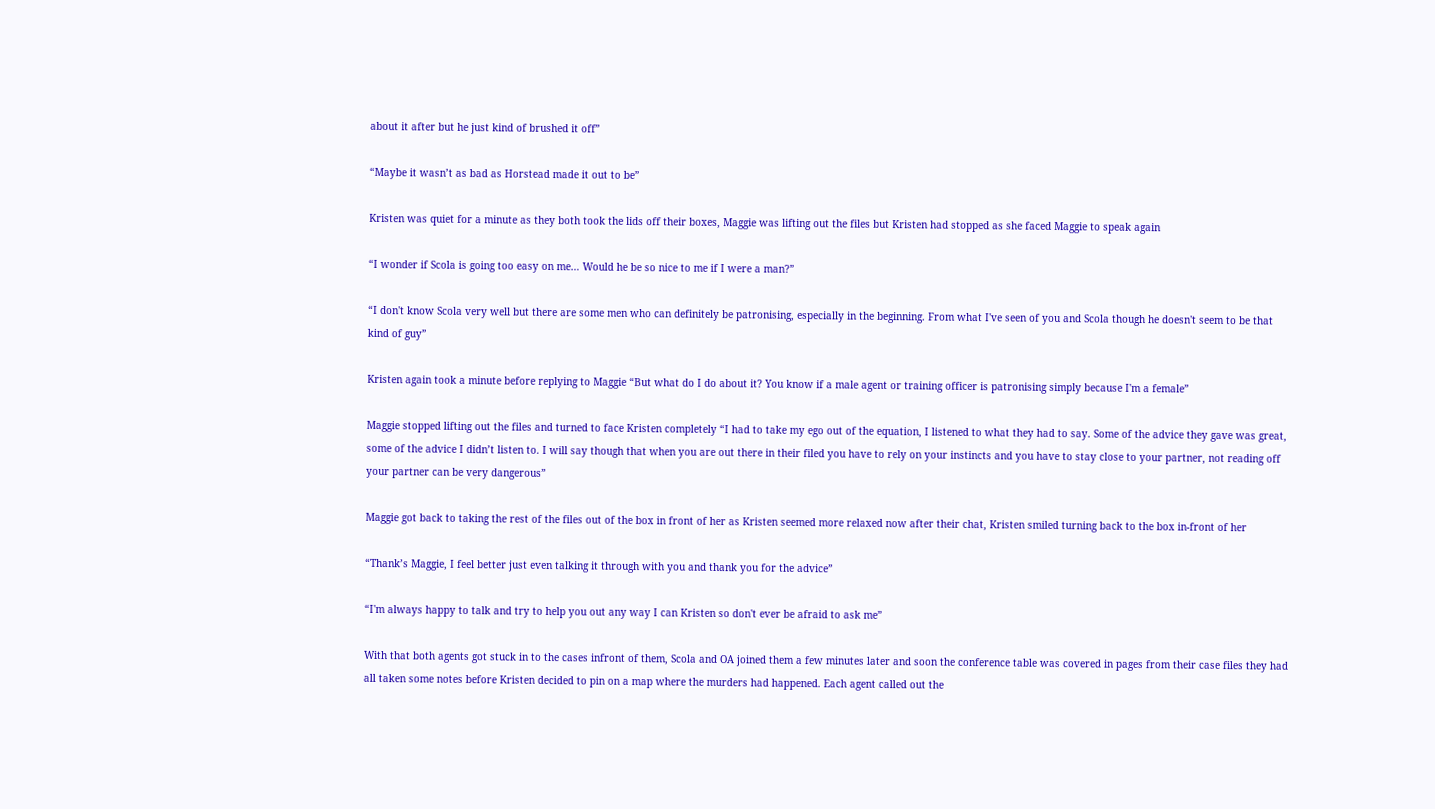about it after but he just kind of brushed it off”

“Maybe it wasn’t as bad as Horstead made it out to be”

Kristen was quiet for a minute as they both took the lids off their boxes, Maggie was lifting out the files but Kristen had stopped as she faced Maggie to speak again

“I wonder if Scola is going too easy on me… Would he be so nice to me if I were a man?”

“I don't know Scola very well but there are some men who can definitely be patronising, especially in the beginning. From what I've seen of you and Scola though he doesn't seem to be that kind of guy”

Kristen again took a minute before replying to Maggie “But what do I do about it? You know if a male agent or training officer is patronising simply because I'm a female”

Maggie stopped lifting out the files and turned to face Kristen completely “I had to take my ego out of the equation, I listened to what they had to say. Some of the advice they gave was great, some of the advice I didn’t listen to. I will say though that when you are out there in their filed you have to rely on your instincts and you have to stay close to your partner, not reading off your partner can be very dangerous”

Maggie got back to taking the rest of the files out of the box in front of her as Kristen seemed more relaxed now after their chat, Kristen smiled turning back to the box in-front of her

“Thank’s Maggie, I feel better just even talking it through with you and thank you for the advice”

“I'm always happy to talk and try to help you out any way I can Kristen so don't ever be afraid to ask me”

With that both agents got stuck in to the cases infront of them, Scola and OA joined them a few minutes later and soon the conference table was covered in pages from their case files they had all taken some notes before Kristen decided to pin on a map where the murders had happened. Each agent called out the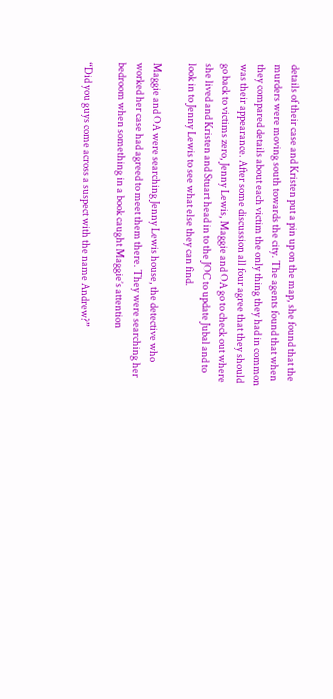details of their case and Kristen put a pin up on the map, she found that the murders were moving south towards the city. The agents found that when they compared details about each victim the only thing they had in common was their appearance. After some discussion all four agree that they should go back to victims zero, Jenny Lewis, Maggie and OA go to check out where she lived and Kristen and Stuart head in to the JOC to update Jubal and to look in to Jenny Lewis to see what else they can find.

Maggie and OA were searching Jenny Lewis house, the detective who worked her case had agreed to meet them there. They were searching her bedroom when something in a book caught Maggie’s attention

“Did you guys come across a suspect with the name Andrew?”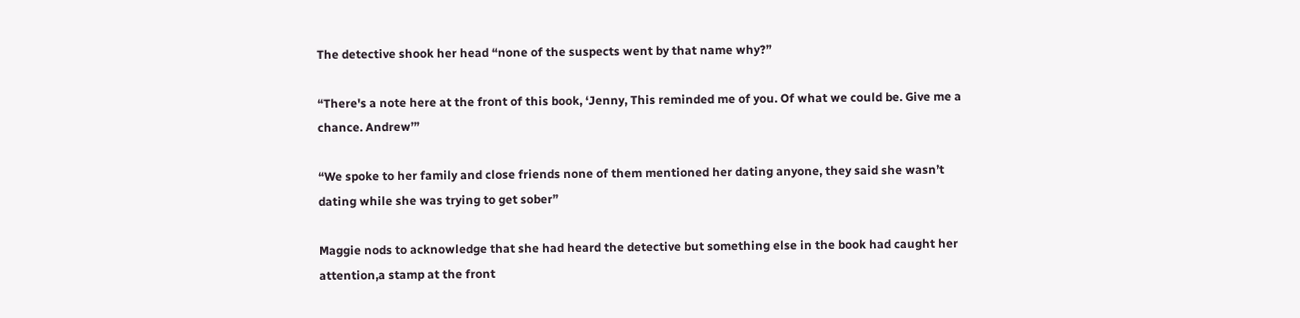The detective shook her head “none of the suspects went by that name why?”

“There's a note here at the front of this book, ‘Jenny, This reminded me of you. Of what we could be. Give me a chance. Andrew’”

“We spoke to her family and close friends none of them mentioned her dating anyone, they said she wasn’t dating while she was trying to get sober”

Maggie nods to acknowledge that she had heard the detective but something else in the book had caught her attention,a stamp at the front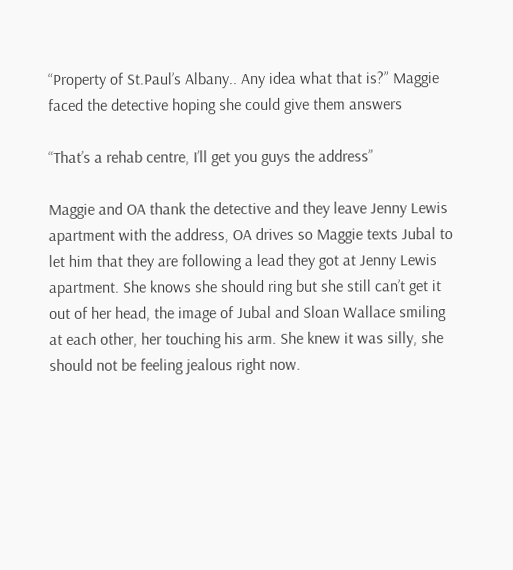“Property of St.Paul’s Albany.. Any idea what that is?” Maggie faced the detective hoping she could give them answers

“That’s a rehab centre, I’ll get you guys the address”

Maggie and OA thank the detective and they leave Jenny Lewis apartment with the address, OA drives so Maggie texts Jubal to let him that they are following a lead they got at Jenny Lewis apartment. She knows she should ring but she still can’t get it out of her head, the image of Jubal and Sloan Wallace smiling at each other, her touching his arm. She knew it was silly, she should not be feeling jealous right now.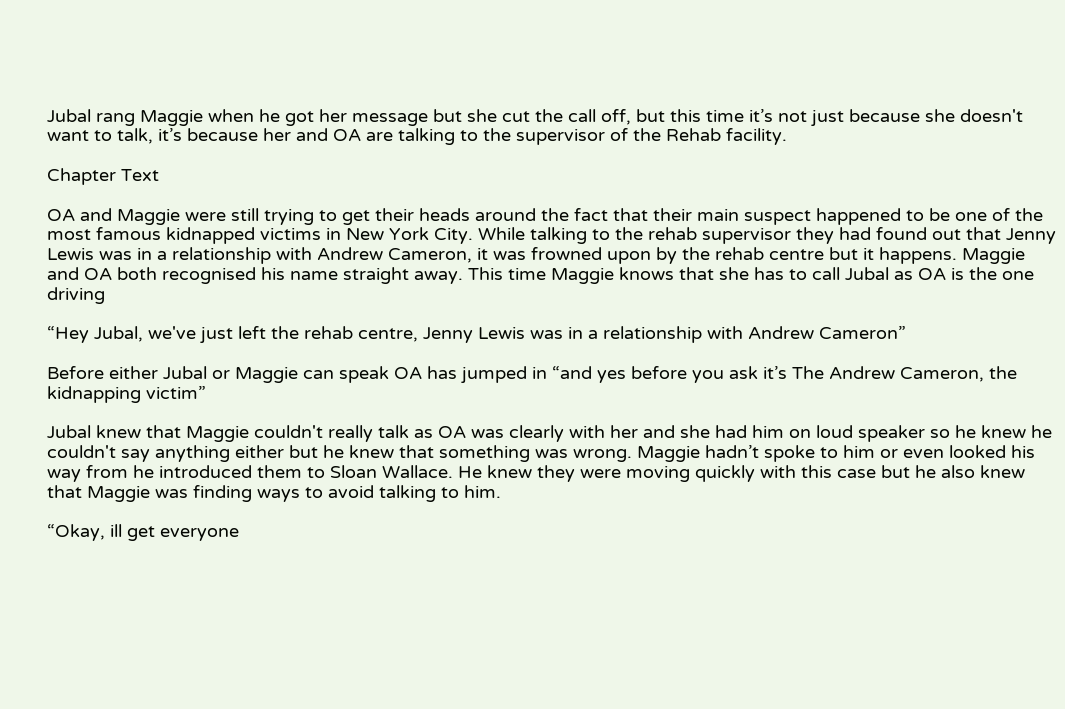Jubal rang Maggie when he got her message but she cut the call off, but this time it’s not just because she doesn't want to talk, it’s because her and OA are talking to the supervisor of the Rehab facility.

Chapter Text

OA and Maggie were still trying to get their heads around the fact that their main suspect happened to be one of the most famous kidnapped victims in New York City. While talking to the rehab supervisor they had found out that Jenny Lewis was in a relationship with Andrew Cameron, it was frowned upon by the rehab centre but it happens. Maggie and OA both recognised his name straight away. This time Maggie knows that she has to call Jubal as OA is the one driving

“Hey Jubal, we've just left the rehab centre, Jenny Lewis was in a relationship with Andrew Cameron”

Before either Jubal or Maggie can speak OA has jumped in “and yes before you ask it’s The Andrew Cameron, the kidnapping victim”

Jubal knew that Maggie couldn't really talk as OA was clearly with her and she had him on loud speaker so he knew he couldn't say anything either but he knew that something was wrong. Maggie hadn’t spoke to him or even looked his way from he introduced them to Sloan Wallace. He knew they were moving quickly with this case but he also knew that Maggie was finding ways to avoid talking to him.

“Okay, ill get everyone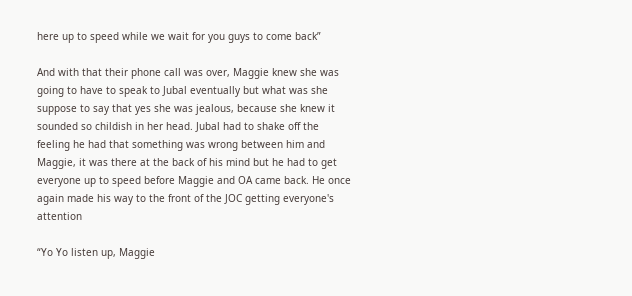here up to speed while we wait for you guys to come back”

And with that their phone call was over, Maggie knew she was going to have to speak to Jubal eventually but what was she suppose to say that yes she was jealous, because she knew it sounded so childish in her head. Jubal had to shake off the feeling he had that something was wrong between him and Maggie, it was there at the back of his mind but he had to get everyone up to speed before Maggie and OA came back. He once again made his way to the front of the JOC getting everyone's attention

“Yo Yo listen up, Maggie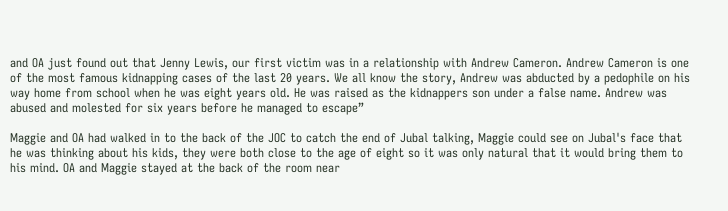and OA just found out that Jenny Lewis, our first victim was in a relationship with Andrew Cameron. Andrew Cameron is one of the most famous kidnapping cases of the last 20 years. We all know the story, Andrew was abducted by a pedophile on his way home from school when he was eight years old. He was raised as the kidnappers son under a false name. Andrew was abused and molested for six years before he managed to escape”

Maggie and OA had walked in to the back of the JOC to catch the end of Jubal talking, Maggie could see on Jubal's face that he was thinking about his kids, they were both close to the age of eight so it was only natural that it would bring them to his mind. OA and Maggie stayed at the back of the room near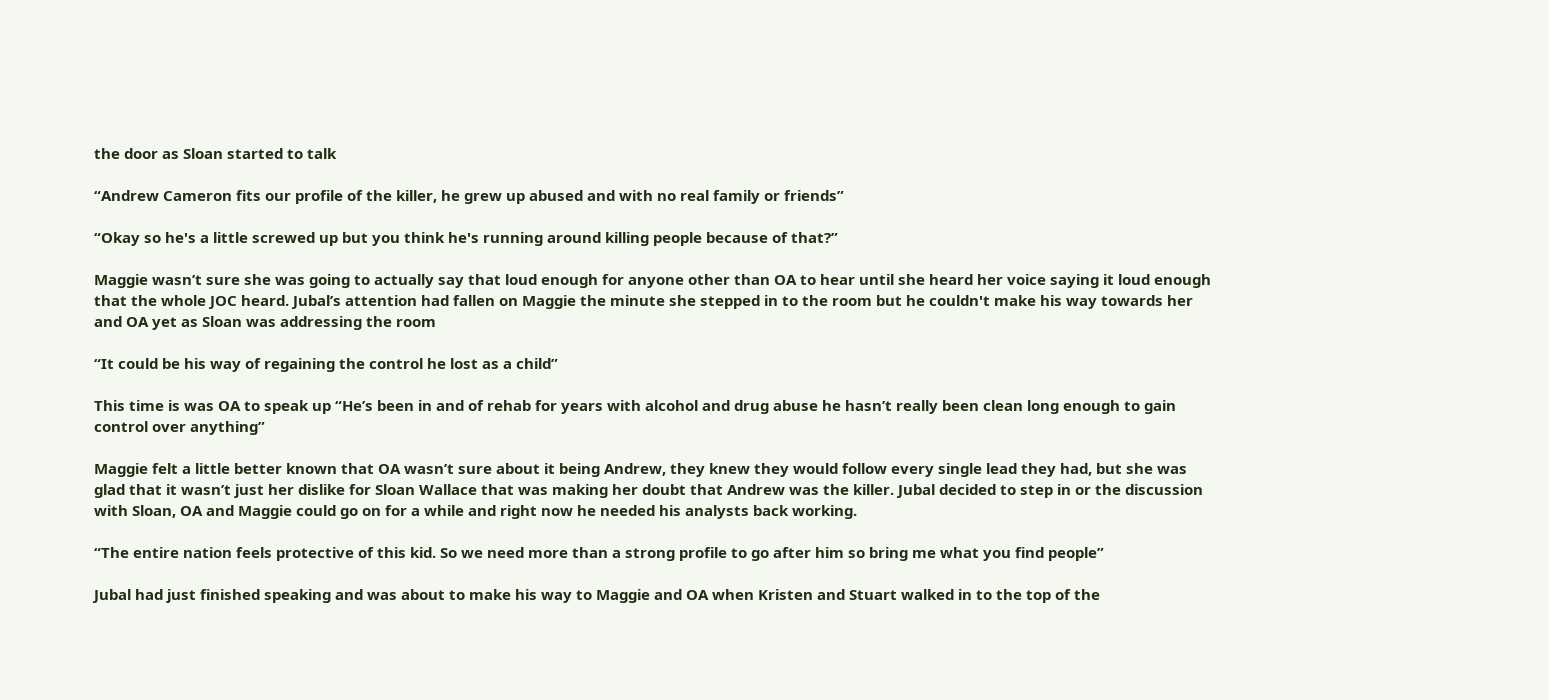the door as Sloan started to talk

“Andrew Cameron fits our profile of the killer, he grew up abused and with no real family or friends”

“Okay so he's a little screwed up but you think he's running around killing people because of that?”

Maggie wasn’t sure she was going to actually say that loud enough for anyone other than OA to hear until she heard her voice saying it loud enough that the whole JOC heard. Jubal’s attention had fallen on Maggie the minute she stepped in to the room but he couldn't make his way towards her and OA yet as Sloan was addressing the room

“It could be his way of regaining the control he lost as a child”

This time is was OA to speak up “He’s been in and of rehab for years with alcohol and drug abuse he hasn’t really been clean long enough to gain control over anything”

Maggie felt a little better known that OA wasn’t sure about it being Andrew, they knew they would follow every single lead they had, but she was glad that it wasn’t just her dislike for Sloan Wallace that was making her doubt that Andrew was the killer. Jubal decided to step in or the discussion with Sloan, OA and Maggie could go on for a while and right now he needed his analysts back working.

“The entire nation feels protective of this kid. So we need more than a strong profile to go after him so bring me what you find people”

Jubal had just finished speaking and was about to make his way to Maggie and OA when Kristen and Stuart walked in to the top of the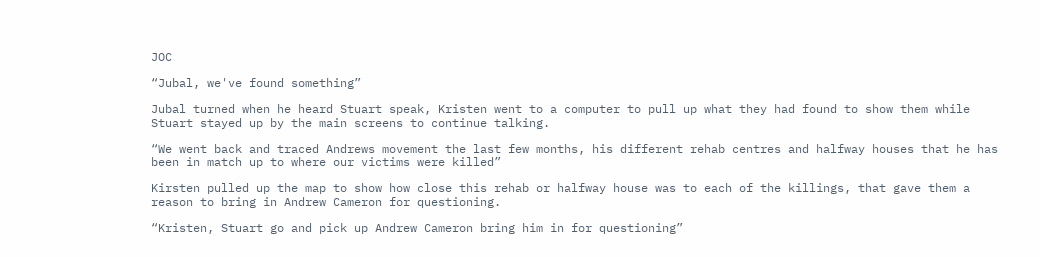JOC

“Jubal, we've found something”

Jubal turned when he heard Stuart speak, Kristen went to a computer to pull up what they had found to show them while Stuart stayed up by the main screens to continue talking.

“We went back and traced Andrews movement the last few months, his different rehab centres and halfway houses that he has been in match up to where our victims were killed”

Kirsten pulled up the map to show how close this rehab or halfway house was to each of the killings, that gave them a reason to bring in Andrew Cameron for questioning.

“Kristen, Stuart go and pick up Andrew Cameron bring him in for questioning”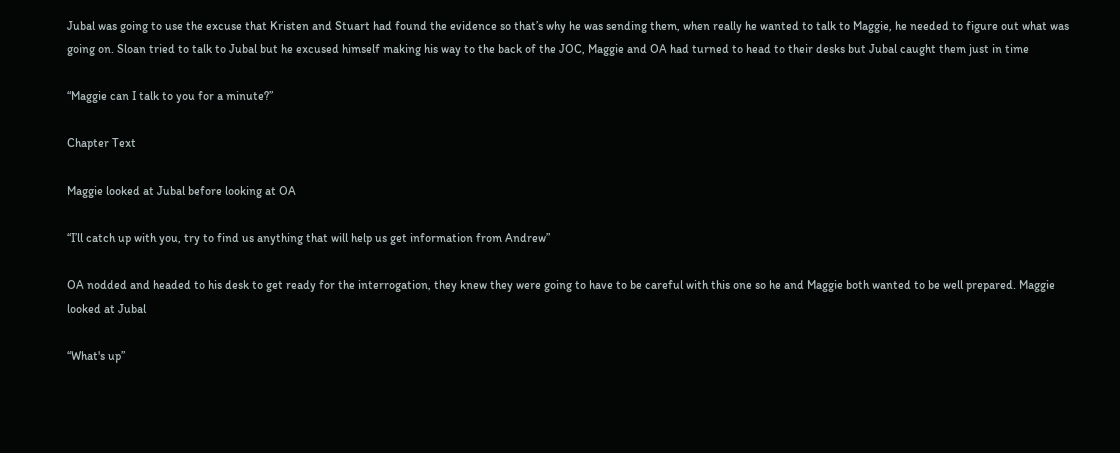Jubal was going to use the excuse that Kristen and Stuart had found the evidence so that’s why he was sending them, when really he wanted to talk to Maggie, he needed to figure out what was going on. Sloan tried to talk to Jubal but he excused himself making his way to the back of the JOC, Maggie and OA had turned to head to their desks but Jubal caught them just in time

“Maggie can I talk to you for a minute?”

Chapter Text

Maggie looked at Jubal before looking at OA

“I’ll catch up with you, try to find us anything that will help us get information from Andrew”

OA nodded and headed to his desk to get ready for the interrogation, they knew they were going to have to be careful with this one so he and Maggie both wanted to be well prepared. Maggie looked at Jubal

“What's up”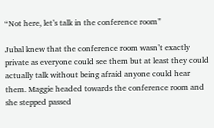“Not here, let’s talk in the conference room”

Jubal knew that the conference room wasn’t exactly private as everyone could see them but at least they could actually talk without being afraid anyone could hear them. Maggie headed towards the conference room and she stepped passed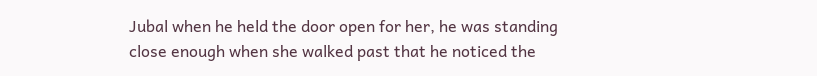Jubal when he held the door open for her, he was standing close enough when she walked past that he noticed the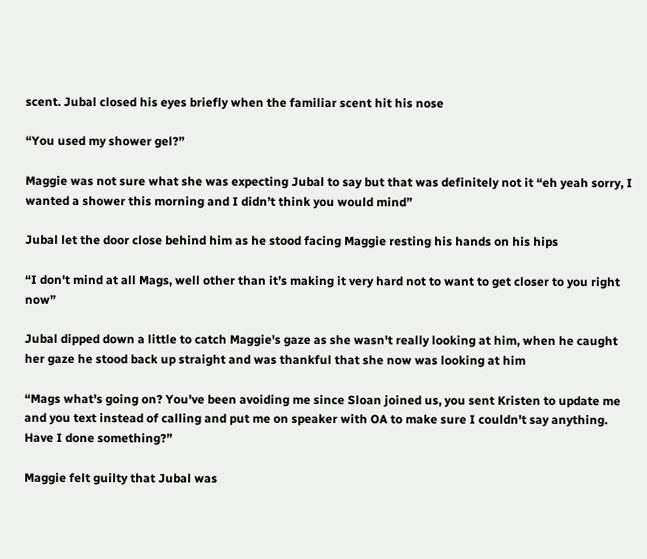scent. Jubal closed his eyes briefly when the familiar scent hit his nose

“You used my shower gel?”

Maggie was not sure what she was expecting Jubal to say but that was definitely not it “eh yeah sorry, I wanted a shower this morning and I didn’t think you would mind”

Jubal let the door close behind him as he stood facing Maggie resting his hands on his hips

“I don't mind at all Mags, well other than it’s making it very hard not to want to get closer to you right now”

Jubal dipped down a little to catch Maggie's gaze as she wasn't really looking at him, when he caught her gaze he stood back up straight and was thankful that she now was looking at him

“Mags what's going on? You've been avoiding me since Sloan joined us, you sent Kristen to update me and you text instead of calling and put me on speaker with OA to make sure I couldn't say anything. Have I done something?”

Maggie felt guilty that Jubal was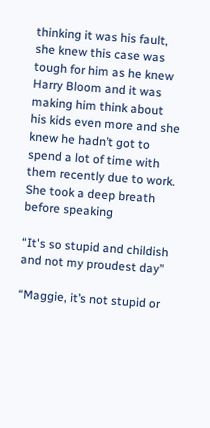thinking it was his fault, she knew this case was tough for him as he knew Harry Bloom and it was making him think about his kids even more and she knew he hadn’t got to spend a lot of time with them recently due to work. She took a deep breath before speaking

“It's so stupid and childish and not my proudest day”

“Maggie, it’s not stupid or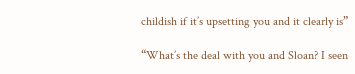childish if it’s upsetting you and it clearly is”

“What’s the deal with you and Sloan? I seen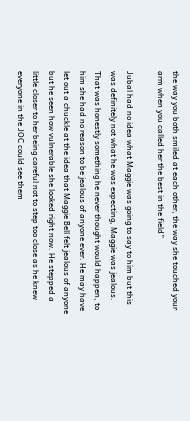the way you both smiled at each other, the way she touched your arm when you called her the best in the field”

Jubal had no idea what Maggie was going to say to him but this was definitely not what he was expecting, Maggie was jealous. That was honestly something he never thought would happen, to him she had no reason to be jealous of anyone ever. He may have let out a chuckle at the idea that Maggie Bell felt jealous of anyone but he seen how vulnerable she looked right now. He stepped a little closer to her being careful not to step too close as he knew everyone in the JOC could see them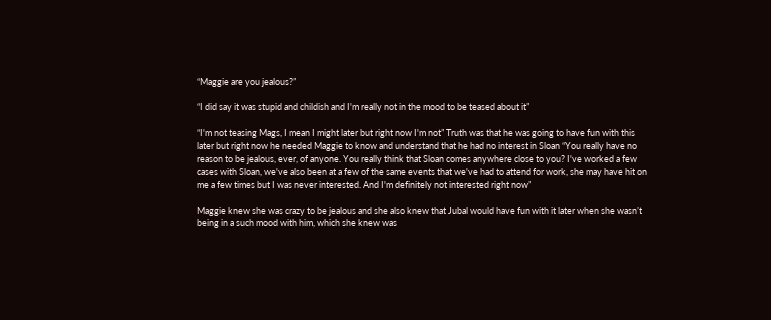“Maggie are you jealous?”

“I did say it was stupid and childish and I'm really not in the mood to be teased about it”

“I'm not teasing Mags, I mean I might later but right now I'm not” Truth was that he was going to have fun with this later but right now he needed Maggie to know and understand that he had no interest in Sloan “You really have no reason to be jealous, ever, of anyone. You really think that Sloan comes anywhere close to you? I've worked a few cases with Sloan, we've also been at a few of the same events that we've had to attend for work, she may have hit on me a few times but I was never interested. And I'm definitely not interested right now”

Maggie knew she was crazy to be jealous and she also knew that Jubal would have fun with it later when she wasn’t being in a such mood with him, which she knew was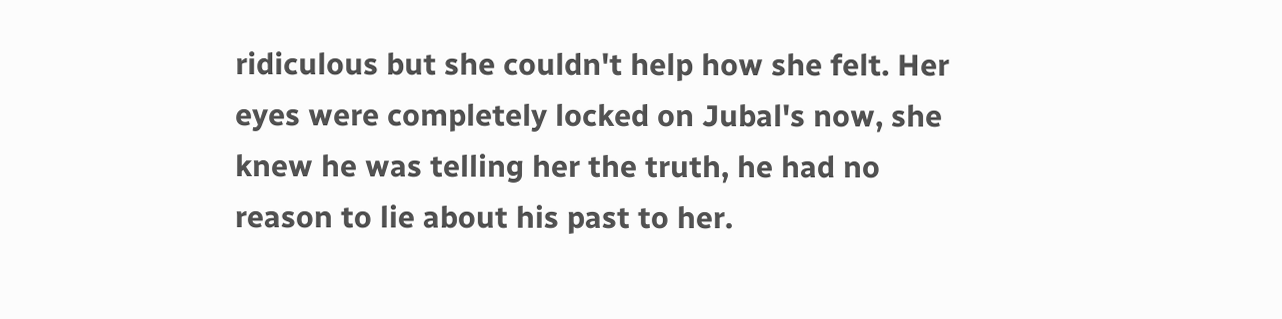ridiculous but she couldn't help how she felt. Her eyes were completely locked on Jubal's now, she knew he was telling her the truth, he had no reason to lie about his past to her.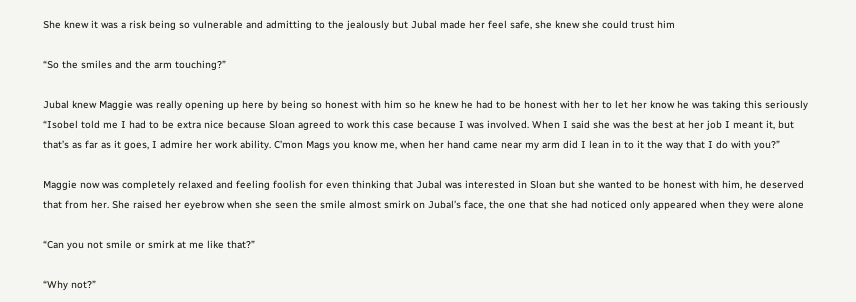She knew it was a risk being so vulnerable and admitting to the jealously but Jubal made her feel safe, she knew she could trust him

“So the smiles and the arm touching?”

Jubal knew Maggie was really opening up here by being so honest with him so he knew he had to be honest with her to let her know he was taking this seriously “Isobel told me I had to be extra nice because Sloan agreed to work this case because I was involved. When I said she was the best at her job I meant it, but that’s as far as it goes, I admire her work ability. C’mon Mags you know me, when her hand came near my arm did I lean in to it the way that I do with you?”

Maggie now was completely relaxed and feeling foolish for even thinking that Jubal was interested in Sloan but she wanted to be honest with him, he deserved that from her. She raised her eyebrow when she seen the smile almost smirk on Jubal’s face, the one that she had noticed only appeared when they were alone

“Can you not smile or smirk at me like that?”

“Why not?”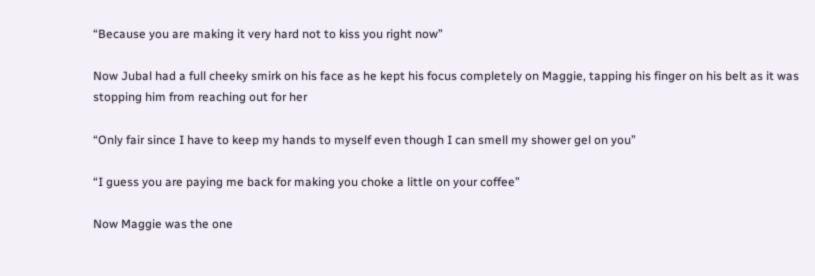“Because you are making it very hard not to kiss you right now”

Now Jubal had a full cheeky smirk on his face as he kept his focus completely on Maggie, tapping his finger on his belt as it was stopping him from reaching out for her

“Only fair since I have to keep my hands to myself even though I can smell my shower gel on you”

“I guess you are paying me back for making you choke a little on your coffee”

Now Maggie was the one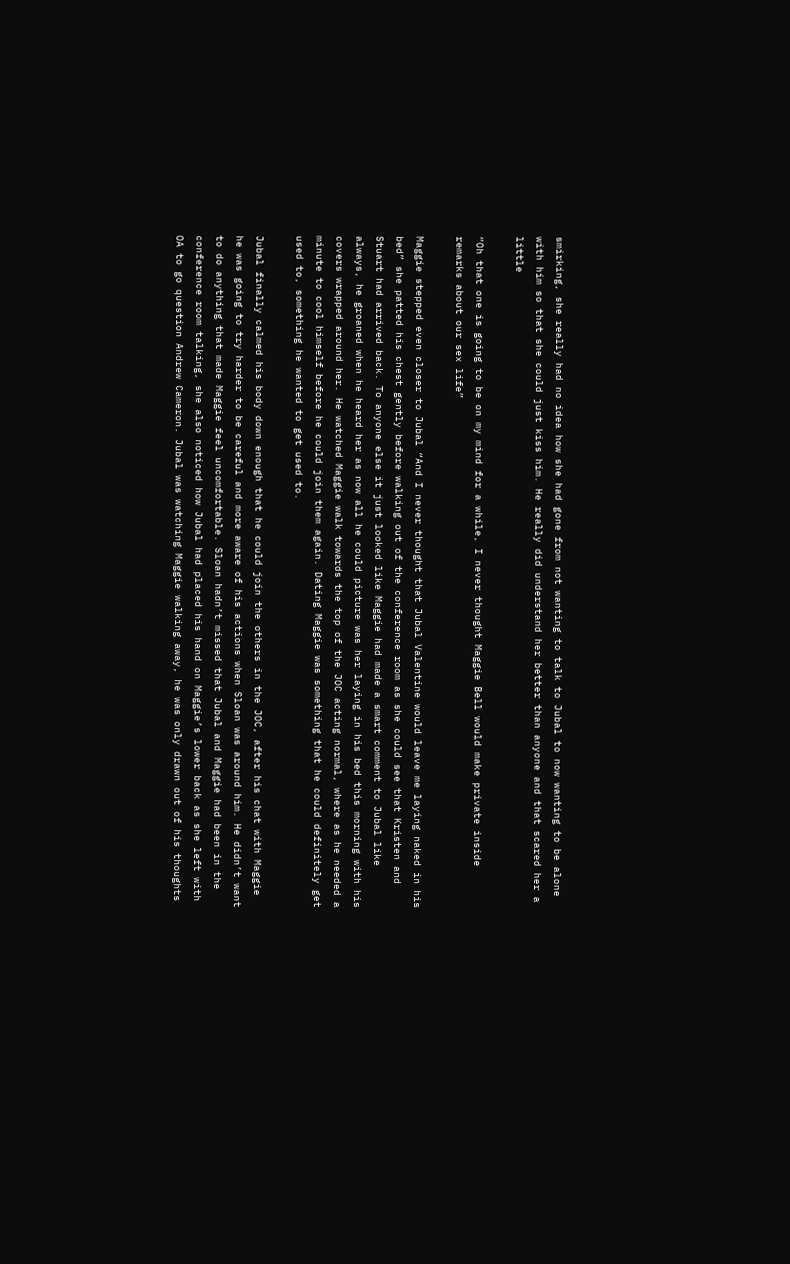smirking, she really had no idea how she had gone from not wanting to talk to Jubal to now wanting to be alone with him so that she could just kiss him. He really did understand her better than anyone and that scared her a little

“Oh that one is going to be on my mind for a while, I never thought Maggie Bell would make private inside remarks about our sex life”

Maggie stepped even closer to Jubal “And I never thought that Jubal Valentine would leave me laying naked in his bed” she patted his chest gently before walking out of the conference room as she could see that Kristen and Stuart had arrived back. To anyone else it just looked like Maggie had made a smart comment to Jubal like always, he groaned when he heard her as now all he could picture was her laying in his bed this morning with his covers wrapped around her. He watched Maggie walk towards the top of the JOC acting normal, where as he needed a minute to cool himself before he could join them again. Dating Maggie was something that he could definitely get used to, something he wanted to get used to.

Jubal finally calmed his body down enough that he could join the others in the JOC, after his chat with Maggie he was going to try harder to be careful and more aware of his actions when Sloan was around him. He didn’t want to do anything that made Maggie feel uncomfortable. Sloan hadn’t missed that Jubal and Maggie had been in the conference room talking, she also noticed how Jubal had placed his hand on Maggie’s lower back as she left with OA to go question Andrew Cameron. Jubal was watching Maggie walking away, he was only drawn out of his thoughts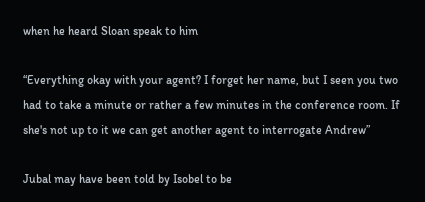when he heard Sloan speak to him

“Everything okay with your agent? I forget her name, but I seen you two had to take a minute or rather a few minutes in the conference room. If she's not up to it we can get another agent to interrogate Andrew”

Jubal may have been told by Isobel to be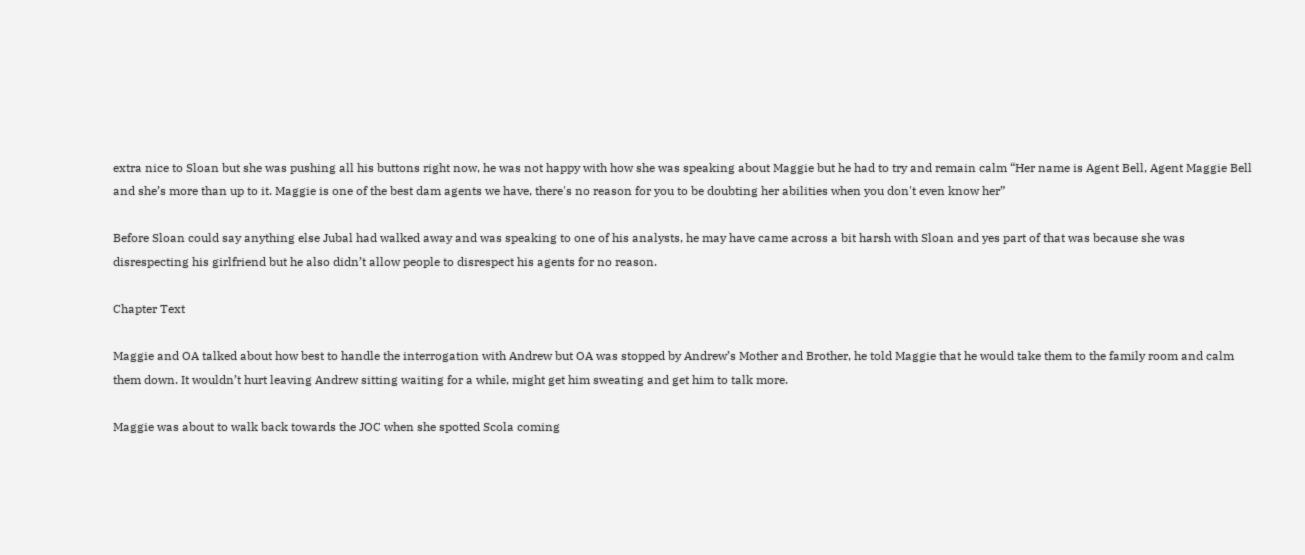extra nice to Sloan but she was pushing all his buttons right now, he was not happy with how she was speaking about Maggie but he had to try and remain calm “Her name is Agent Bell, Agent Maggie Bell and she’s more than up to it. Maggie is one of the best dam agents we have, there's no reason for you to be doubting her abilities when you don't even know her”

Before Sloan could say anything else Jubal had walked away and was speaking to one of his analysts, he may have came across a bit harsh with Sloan and yes part of that was because she was disrespecting his girlfriend but he also didn’t allow people to disrespect his agents for no reason.

Chapter Text

Maggie and OA talked about how best to handle the interrogation with Andrew but OA was stopped by Andrew’s Mother and Brother, he told Maggie that he would take them to the family room and calm them down. It wouldn’t hurt leaving Andrew sitting waiting for a while, might get him sweating and get him to talk more.

Maggie was about to walk back towards the JOC when she spotted Scola coming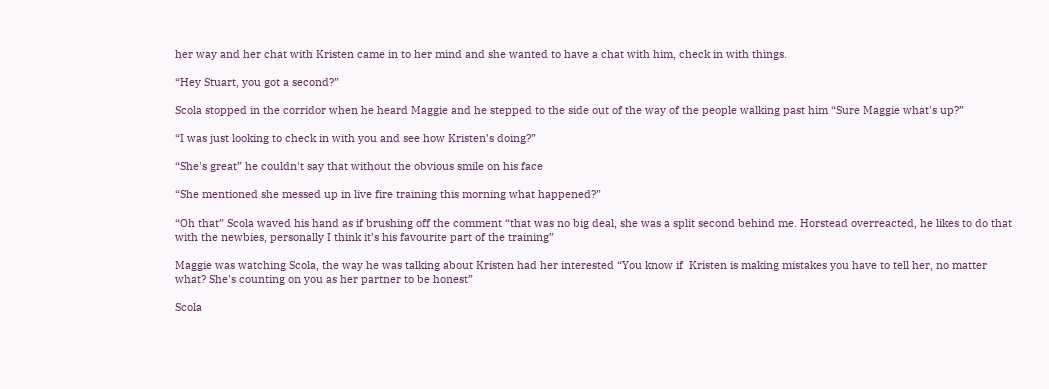her way and her chat with Kristen came in to her mind and she wanted to have a chat with him, check in with things.

“Hey Stuart, you got a second?”

Scola stopped in the corridor when he heard Maggie and he stepped to the side out of the way of the people walking past him “Sure Maggie what's up?”

“I was just looking to check in with you and see how Kristen’s doing?”

“She's great” he couldn't say that without the obvious smile on his face

“She mentioned she messed up in live fire training this morning what happened?”

“Oh that” Scola waved his hand as if brushing off the comment “that was no big deal, she was a split second behind me. Horstead overreacted, he likes to do that with the newbies, personally I think it’s his favourite part of the training”

Maggie was watching Scola, the way he was talking about Kristen had her interested “You know if  Kristen is making mistakes you have to tell her, no matter what? She's counting on you as her partner to be honest”

Scola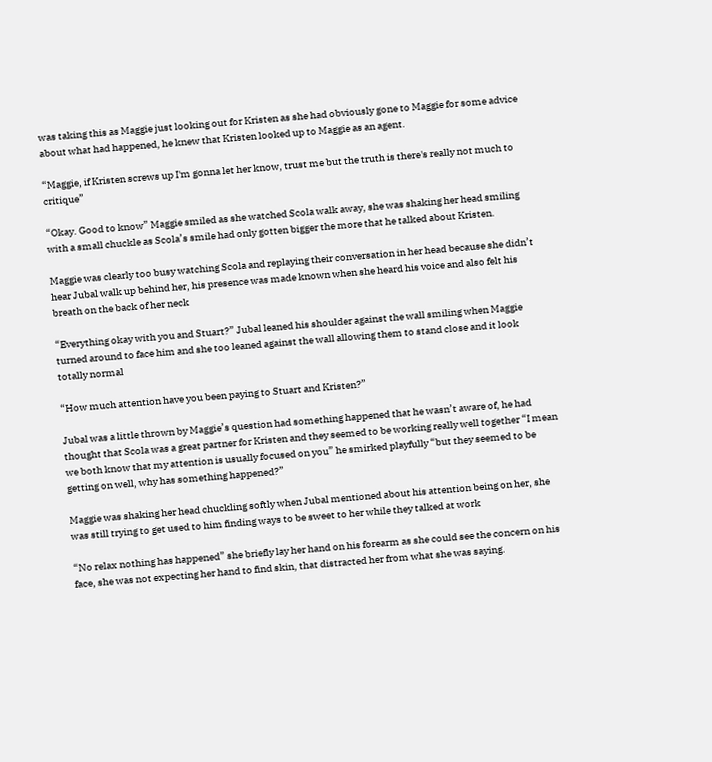was taking this as Maggie just looking out for Kristen as she had obviously gone to Maggie for some advice about what had happened, he knew that Kristen looked up to Maggie as an agent.

“Maggie, if Kristen screws up I'm gonna let her know, trust me but the truth is there's really not much to critique”

“Okay. Good to know” Maggie smiled as she watched Scola walk away, she was shaking her head smiling with a small chuckle as Scola’s smile had only gotten bigger the more that he talked about Kristen.

Maggie was clearly too busy watching Scola and replaying their conversation in her head because she didn’t hear Jubal walk up behind her, his presence was made known when she heard his voice and also felt his breath on the back of her neck

“Everything okay with you and Stuart?” Jubal leaned his shoulder against the wall smiling when Maggie turned around to face him and she too leaned against the wall allowing them to stand close and it look totally normal

“How much attention have you been paying to Stuart and Kristen?”

Jubal was a little thrown by Maggie’s question had something happened that he wasn’t aware of, he had thought that Scola was a great partner for Kristen and they seemed to be working really well together “I mean we both know that my attention is usually focused on you” he smirked playfully “but they seemed to be getting on well, why has something happened?”

Maggie was shaking her head chuckling softly when Jubal mentioned about his attention being on her, she was still trying to get used to him finding ways to be sweet to her while they talked at work

“No relax nothing has happened” she briefly lay her hand on his forearm as she could see the concern on his face, she was not expecting her hand to find skin, that distracted her from what she was saying.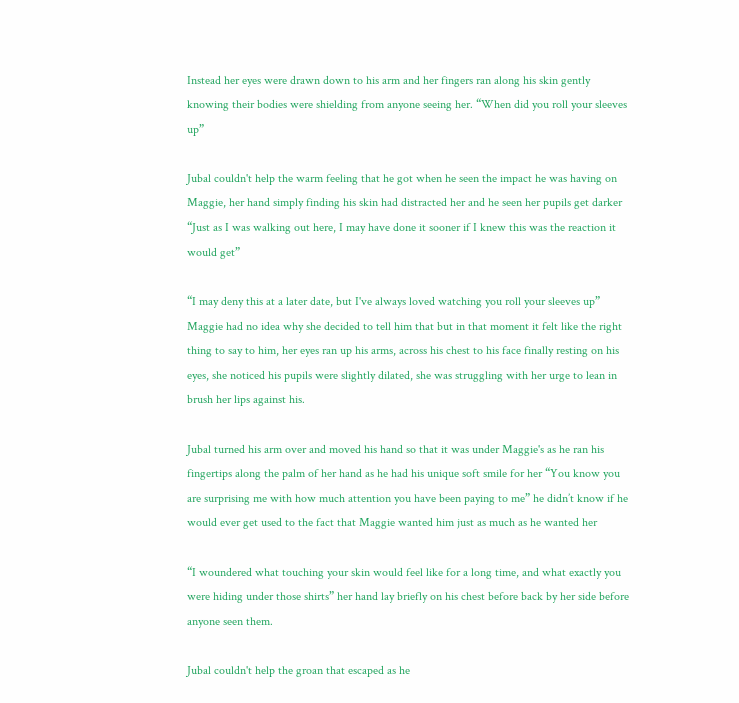Instead her eyes were drawn down to his arm and her fingers ran along his skin gently knowing their bodies were shielding from anyone seeing her. “When did you roll your sleeves up”

Jubal couldn't help the warm feeling that he got when he seen the impact he was having on Maggie, her hand simply finding his skin had distracted her and he seen her pupils get darker “Just as I was walking out here, I may have done it sooner if I knew this was the reaction it would get”

“I may deny this at a later date, but I've always loved watching you roll your sleeves up” Maggie had no idea why she decided to tell him that but in that moment it felt like the right thing to say to him, her eyes ran up his arms, across his chest to his face finally resting on his eyes, she noticed his pupils were slightly dilated, she was struggling with her urge to lean in brush her lips against his.

Jubal turned his arm over and moved his hand so that it was under Maggie's as he ran his fingertips along the palm of her hand as he had his unique soft smile for her “You know you are surprising me with how much attention you have been paying to me” he didn’t know if he would ever get used to the fact that Maggie wanted him just as much as he wanted her

“I woundered what touching your skin would feel like for a long time, and what exactly you were hiding under those shirts” her hand lay briefly on his chest before back by her side before anyone seen them.

Jubal couldn't help the groan that escaped as he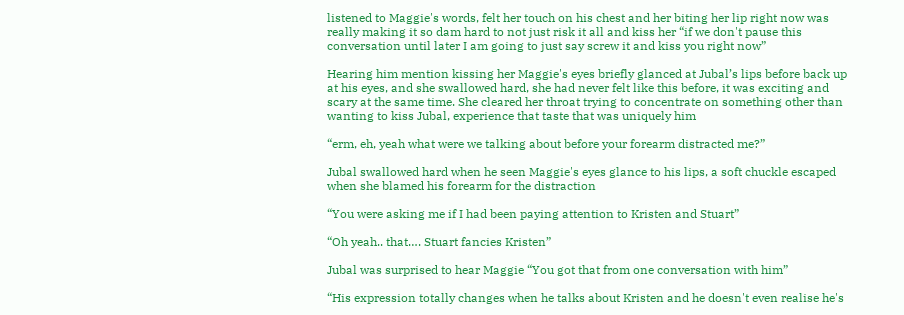listened to Maggie's words, felt her touch on his chest and her biting her lip right now was really making it so dam hard to not just risk it all and kiss her “if we don't pause this conversation until later I am going to just say screw it and kiss you right now”

Hearing him mention kissing her Maggie's eyes briefly glanced at Jubal’s lips before back up at his eyes, and she swallowed hard, she had never felt like this before, it was exciting and scary at the same time. She cleared her throat trying to concentrate on something other than wanting to kiss Jubal, experience that taste that was uniquely him

“erm, eh, yeah what were we talking about before your forearm distracted me?”

Jubal swallowed hard when he seen Maggie's eyes glance to his lips, a soft chuckle escaped when she blamed his forearm for the distraction

“You were asking me if I had been paying attention to Kristen and Stuart”

“Oh yeah.. that…. Stuart fancies Kristen”

Jubal was surprised to hear Maggie “You got that from one conversation with him”

“His expression totally changes when he talks about Kristen and he doesn't even realise he's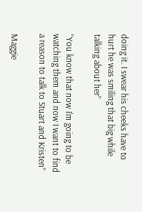doing it. I swear his cheeks have to hurt he was smiling that big while talking about her”

“You know that now I'm going to be watching them and now I want to find a reason to talk to Stuart and Kristen”

Maggie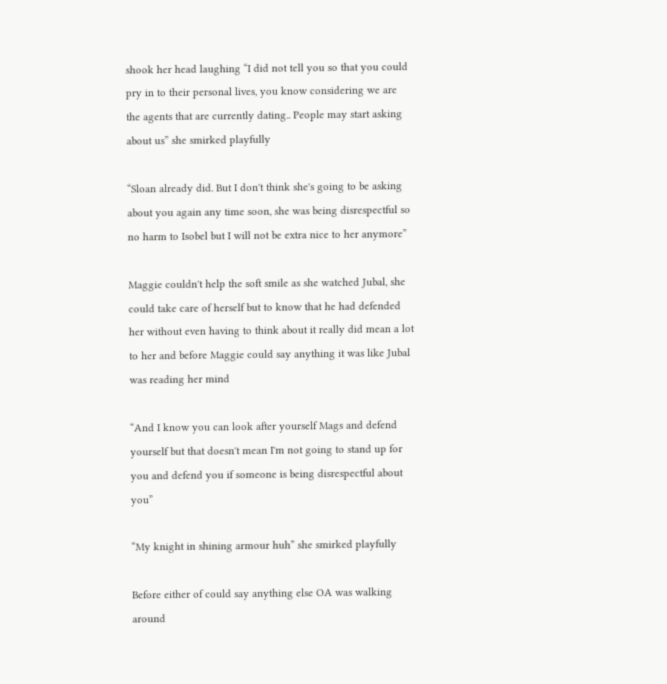shook her head laughing “I did not tell you so that you could pry in to their personal lives, you know considering we are the agents that are currently dating.. People may start asking about us” she smirked playfully

“Sloan already did. But I don't think she's going to be asking about you again any time soon, she was being disrespectful so no harm to Isobel but I will not be extra nice to her anymore”

Maggie couldn't help the soft smile as she watched Jubal, she could take care of herself but to know that he had defended her without even having to think about it really did mean a lot to her and before Maggie could say anything it was like Jubal was reading her mind

“And I know you can look after yourself Mags and defend yourself but that doesn't mean I'm not going to stand up for you and defend you if someone is being disrespectful about you”

“My knight in shining armour huh” she smirked playfully

Before either of could say anything else OA was walking around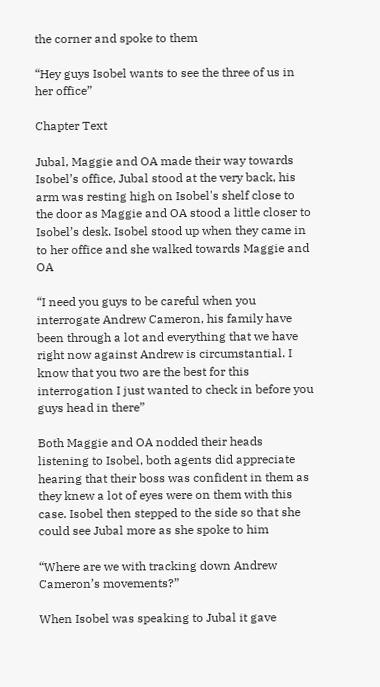the corner and spoke to them

“Hey guys Isobel wants to see the three of us in her office”

Chapter Text

Jubal, Maggie and OA made their way towards Isobel’s office, Jubal stood at the very back, his arm was resting high on Isobel's shelf close to the door as Maggie and OA stood a little closer to Isobel’s desk. Isobel stood up when they came in to her office and she walked towards Maggie and OA

“I need you guys to be careful when you interrogate Andrew Cameron, his family have been through a lot and everything that we have right now against Andrew is circumstantial. I know that you two are the best for this interrogation I just wanted to check in before you guys head in there”

Both Maggie and OA nodded their heads listening to Isobel, both agents did appreciate hearing that their boss was confident in them as they knew a lot of eyes were on them with this case. Isobel then stepped to the side so that she could see Jubal more as she spoke to him

“Where are we with tracking down Andrew Cameron’s movements?”

When Isobel was speaking to Jubal it gave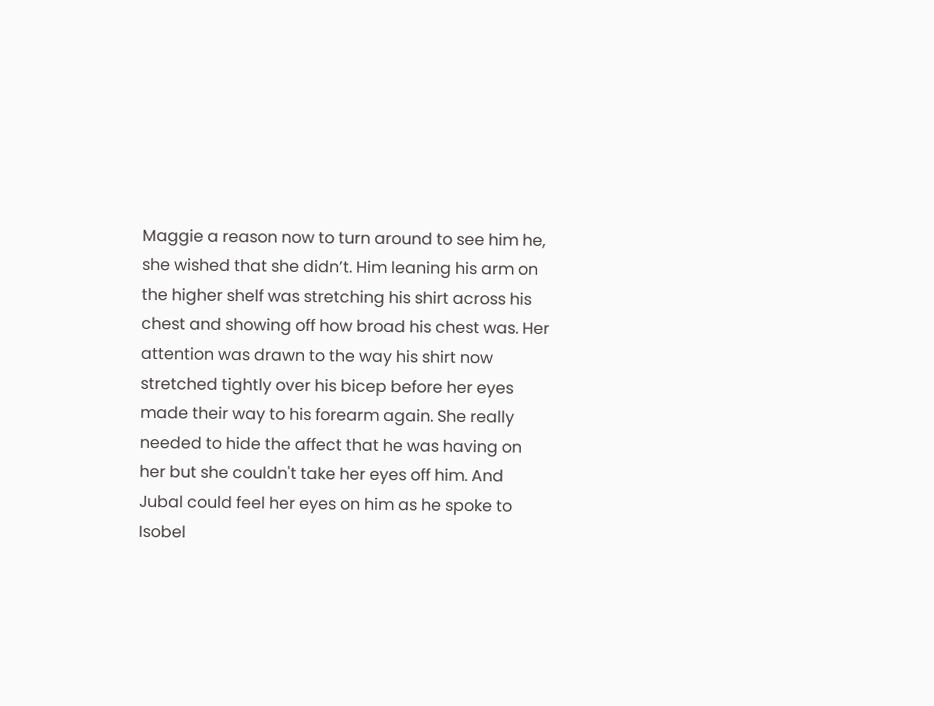Maggie a reason now to turn around to see him he, she wished that she didn’t. Him leaning his arm on the higher shelf was stretching his shirt across his chest and showing off how broad his chest was. Her attention was drawn to the way his shirt now stretched tightly over his bicep before her eyes made their way to his forearm again. She really needed to hide the affect that he was having on her but she couldn't take her eyes off him. And Jubal could feel her eyes on him as he spoke to Isobel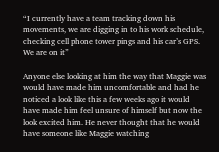“I currently have a team tracking down his movements, we are digging in to his work schedule, checking cell phone tower pings and his car’s GPS. We are on it”

Anyone else looking at him the way that Maggie was would have made him uncomfortable and had he noticed a look like this a few weeks ago it would have made him feel unsure of himself but now the look excited him. He never thought that he would have someone like Maggie watching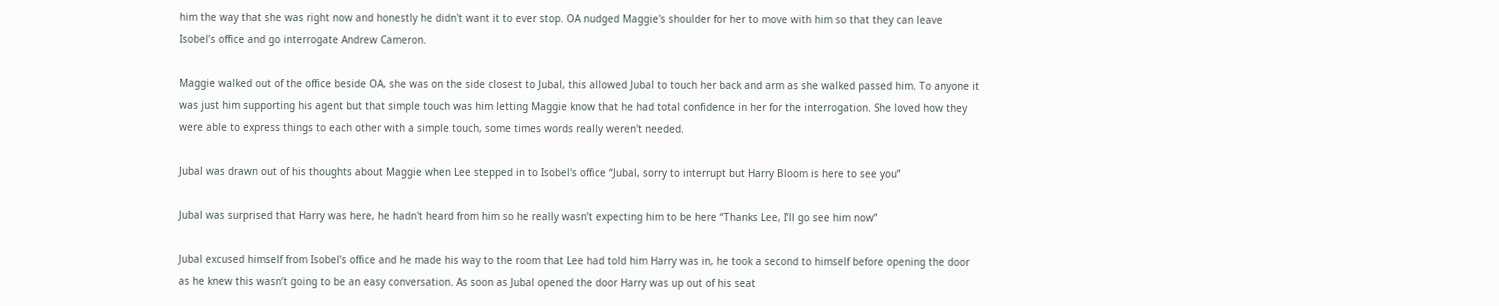him the way that she was right now and honestly he didn't want it to ever stop. OA nudged Maggie's shoulder for her to move with him so that they can leave Isobel’s office and go interrogate Andrew Cameron.

Maggie walked out of the office beside OA, she was on the side closest to Jubal, this allowed Jubal to touch her back and arm as she walked passed him. To anyone it was just him supporting his agent but that simple touch was him letting Maggie know that he had total confidence in her for the interrogation. She loved how they were able to express things to each other with a simple touch, some times words really weren't needed.

Jubal was drawn out of his thoughts about Maggie when Lee stepped in to Isobel's office “Jubal, sorry to interrupt but Harry Bloom is here to see you”

Jubal was surprised that Harry was here, he hadn't heard from him so he really wasn’t expecting him to be here “Thanks Lee, I’ll go see him now”

Jubal excused himself from Isobel’s office and he made his way to the room that Lee had told him Harry was in, he took a second to himself before opening the door as he knew this wasn’t going to be an easy conversation. As soon as Jubal opened the door Harry was up out of his seat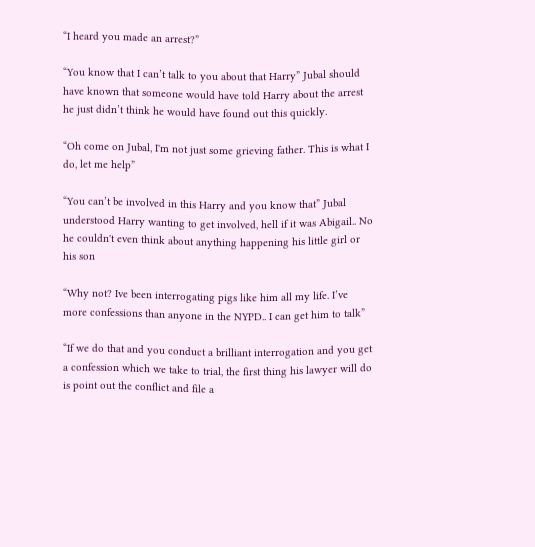“I heard you made an arrest?”

“You know that I can’t talk to you about that Harry” Jubal should have known that someone would have told Harry about the arrest he just didn’t think he would have found out this quickly.

“Oh come on Jubal, I'm not just some grieving father. This is what I do, let me help”

“You can’t be involved in this Harry and you know that” Jubal understood Harry wanting to get involved, hell if it was Abigail.. No he couldn't even think about anything happening his little girl or his son

“Why not? Ive been interrogating pigs like him all my life. I’ve more confessions than anyone in the NYPD.. I can get him to talk”

“If we do that and you conduct a brilliant interrogation and you get a confession which we take to trial, the first thing his lawyer will do is point out the conflict and file a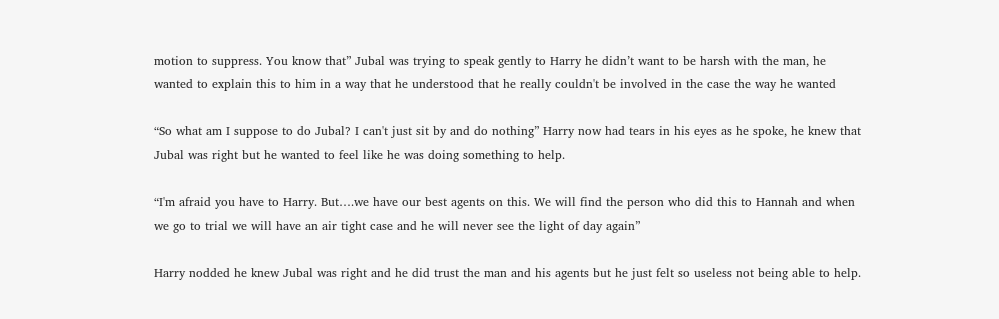motion to suppress. You know that” Jubal was trying to speak gently to Harry he didn’t want to be harsh with the man, he wanted to explain this to him in a way that he understood that he really couldn't be involved in the case the way he wanted

“So what am I suppose to do Jubal? I can't just sit by and do nothing” Harry now had tears in his eyes as he spoke, he knew that Jubal was right but he wanted to feel like he was doing something to help.

“I'm afraid you have to Harry. But….we have our best agents on this. We will find the person who did this to Hannah and when we go to trial we will have an air tight case and he will never see the light of day again”

Harry nodded he knew Jubal was right and he did trust the man and his agents but he just felt so useless not being able to help.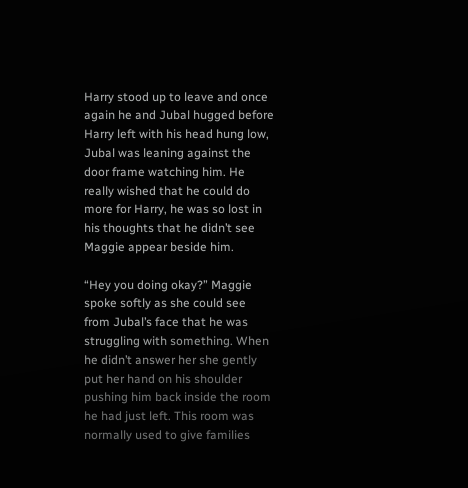Harry stood up to leave and once again he and Jubal hugged before Harry left with his head hung low, Jubal was leaning against the door frame watching him. He really wished that he could do more for Harry, he was so lost in his thoughts that he didn’t see Maggie appear beside him.

“Hey you doing okay?” Maggie spoke softly as she could see from Jubal’s face that he was struggling with something. When he didn’t answer her she gently put her hand on his shoulder pushing him back inside the room he had just left. This room was normally used to give families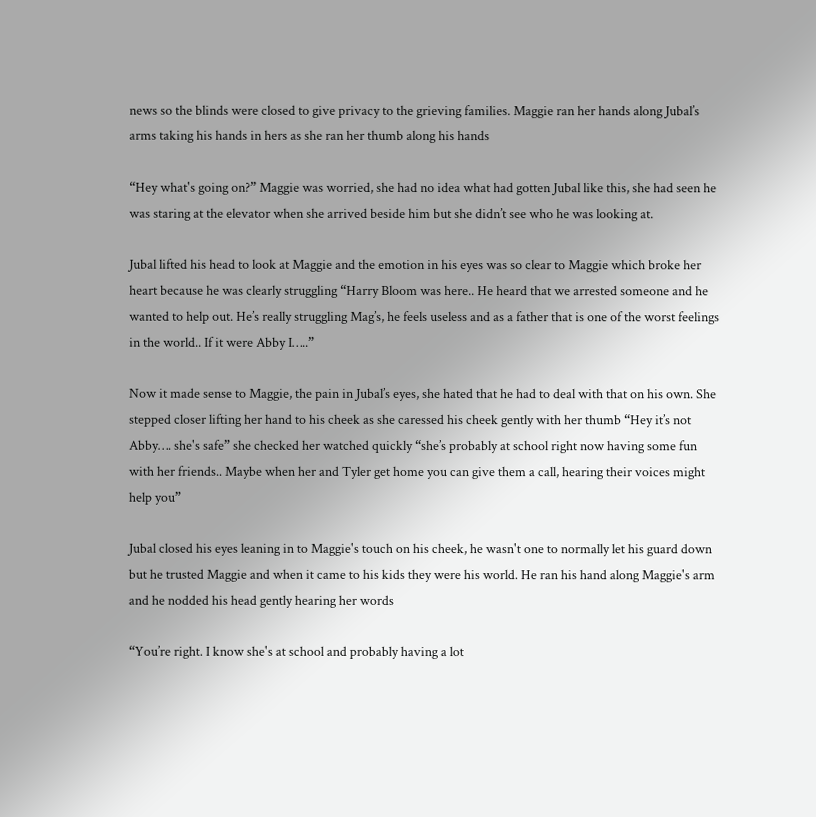news so the blinds were closed to give privacy to the grieving families. Maggie ran her hands along Jubal’s arms taking his hands in hers as she ran her thumb along his hands

“Hey what's going on?” Maggie was worried, she had no idea what had gotten Jubal like this, she had seen he was staring at the elevator when she arrived beside him but she didn’t see who he was looking at.

Jubal lifted his head to look at Maggie and the emotion in his eyes was so clear to Maggie which broke her heart because he was clearly struggling “Harry Bloom was here.. He heard that we arrested someone and he wanted to help out. He’s really struggling Mag’s, he feels useless and as a father that is one of the worst feelings in the world.. If it were Abby I…..”

Now it made sense to Maggie, the pain in Jubal’s eyes, she hated that he had to deal with that on his own. She stepped closer lifting her hand to his cheek as she caressed his cheek gently with her thumb “Hey it’s not Abby…. she's safe” she checked her watched quickly “she’s probably at school right now having some fun with her friends.. Maybe when her and Tyler get home you can give them a call, hearing their voices might help you”

Jubal closed his eyes leaning in to Maggie's touch on his cheek, he wasn't one to normally let his guard down but he trusted Maggie and when it came to his kids they were his world. He ran his hand along Maggie's arm and he nodded his head gently hearing her words

“You’re right. I know she's at school and probably having a lot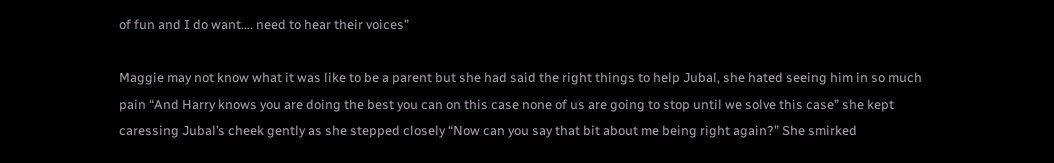of fun and I do want…. need to hear their voices”

Maggie may not know what it was like to be a parent but she had said the right things to help Jubal, she hated seeing him in so much pain “And Harry knows you are doing the best you can on this case none of us are going to stop until we solve this case” she kept caressing Jubal’s cheek gently as she stepped closely “Now can you say that bit about me being right again?” She smirked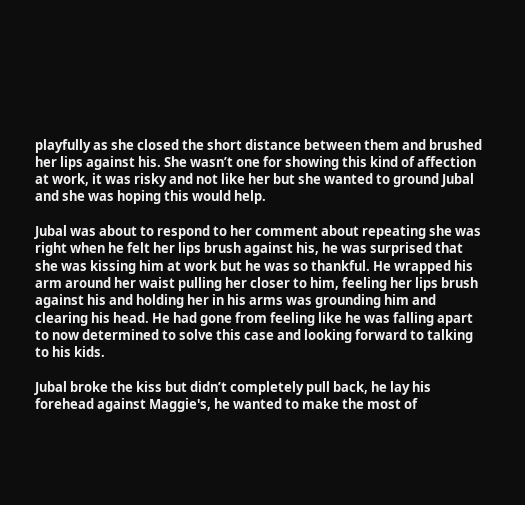playfully as she closed the short distance between them and brushed her lips against his. She wasn’t one for showing this kind of affection at work, it was risky and not like her but she wanted to ground Jubal and she was hoping this would help.

Jubal was about to respond to her comment about repeating she was right when he felt her lips brush against his, he was surprised that she was kissing him at work but he was so thankful. He wrapped his arm around her waist pulling her closer to him, feeling her lips brush against his and holding her in his arms was grounding him and clearing his head. He had gone from feeling like he was falling apart to now determined to solve this case and looking forward to talking to his kids.

Jubal broke the kiss but didn’t completely pull back, he lay his forehead against Maggie's, he wanted to make the most of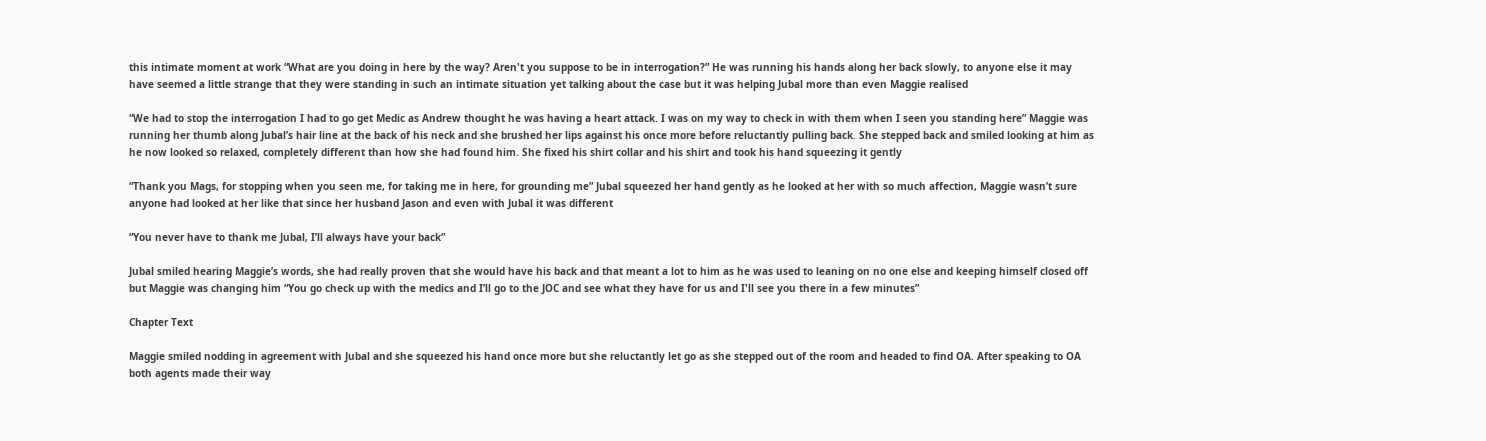this intimate moment at work “What are you doing in here by the way? Aren't you suppose to be in interrogation?” He was running his hands along her back slowly, to anyone else it may have seemed a little strange that they were standing in such an intimate situation yet talking about the case but it was helping Jubal more than even Maggie realised

“We had to stop the interrogation I had to go get Medic as Andrew thought he was having a heart attack. I was on my way to check in with them when I seen you standing here” Maggie was running her thumb along Jubal’s hair line at the back of his neck and she brushed her lips against his once more before reluctantly pulling back. She stepped back and smiled looking at him as he now looked so relaxed, completely different than how she had found him. She fixed his shirt collar and his shirt and took his hand squeezing it gently

“Thank you Mags, for stopping when you seen me, for taking me in here, for grounding me” Jubal squeezed her hand gently as he looked at her with so much affection, Maggie wasn’t sure anyone had looked at her like that since her husband Jason and even with Jubal it was different

“You never have to thank me Jubal, I’ll always have your back”

Jubal smiled hearing Maggie’s words, she had really proven that she would have his back and that meant a lot to him as he was used to leaning on no one else and keeping himself closed off but Maggie was changing him “You go check up with the medics and I’ll go to the JOC and see what they have for us and I'll see you there in a few minutes”

Chapter Text

Maggie smiled nodding in agreement with Jubal and she squeezed his hand once more but she reluctantly let go as she stepped out of the room and headed to find OA. After speaking to OA both agents made their way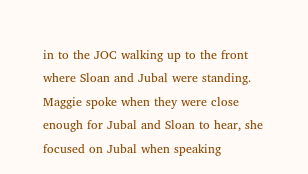in to the JOC walking up to the front where Sloan and Jubal were standing. Maggie spoke when they were close enough for Jubal and Sloan to hear, she focused on Jubal when speaking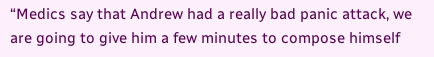“Medics say that Andrew had a really bad panic attack, we are going to give him a few minutes to compose himself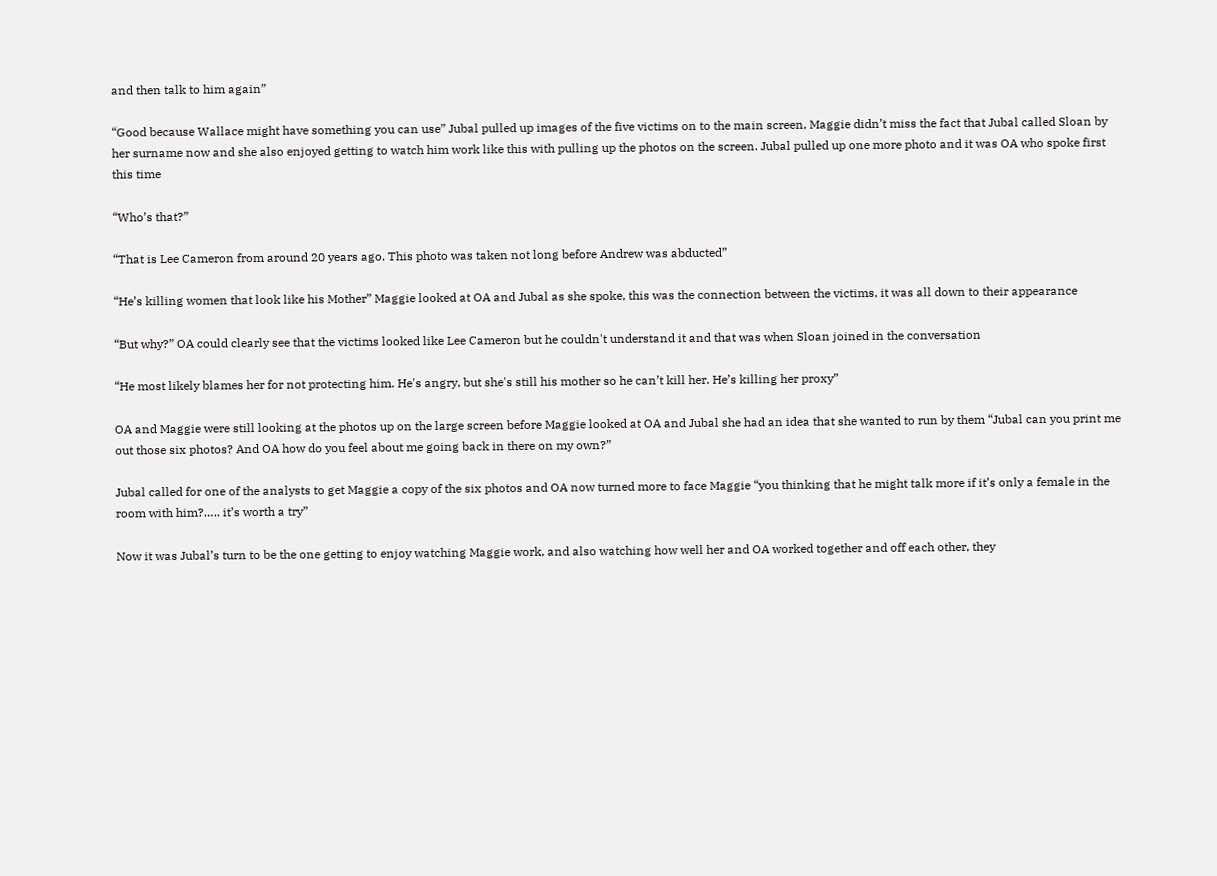and then talk to him again”

“Good because Wallace might have something you can use” Jubal pulled up images of the five victims on to the main screen, Maggie didn’t miss the fact that Jubal called Sloan by her surname now and she also enjoyed getting to watch him work like this with pulling up the photos on the screen. Jubal pulled up one more photo and it was OA who spoke first this time

“Who’s that?”

“That is Lee Cameron from around 20 years ago. This photo was taken not long before Andrew was abducted”

“He’s killing women that look like his Mother” Maggie looked at OA and Jubal as she spoke, this was the connection between the victims, it was all down to their appearance

“But why?” OA could clearly see that the victims looked like Lee Cameron but he couldn't understand it and that was when Sloan joined in the conversation

“He most likely blames her for not protecting him. He's angry, but she's still his mother so he can’t kill her. He’s killing her proxy”

OA and Maggie were still looking at the photos up on the large screen before Maggie looked at OA and Jubal she had an idea that she wanted to run by them “Jubal can you print me out those six photos? And OA how do you feel about me going back in there on my own?”

Jubal called for one of the analysts to get Maggie a copy of the six photos and OA now turned more to face Maggie “you thinking that he might talk more if it’s only a female in the room with him?….. it’s worth a try”

Now it was Jubal’s turn to be the one getting to enjoy watching Maggie work, and also watching how well her and OA worked together and off each other, they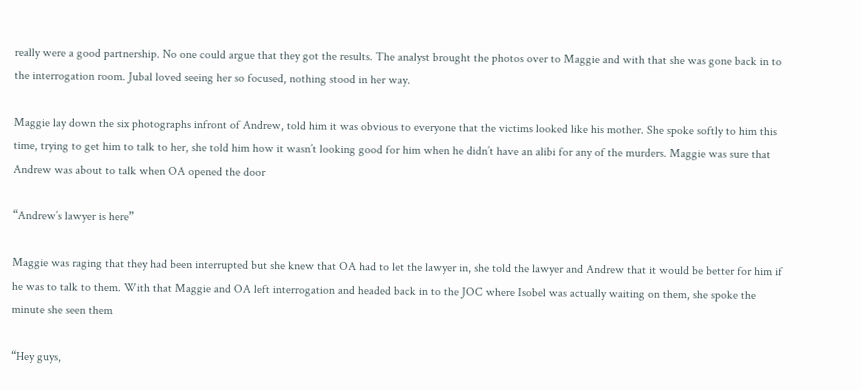really were a good partnership. No one could argue that they got the results. The analyst brought the photos over to Maggie and with that she was gone back in to the interrogation room. Jubal loved seeing her so focused, nothing stood in her way.

Maggie lay down the six photographs infront of Andrew, told him it was obvious to everyone that the victims looked like his mother. She spoke softly to him this time, trying to get him to talk to her, she told him how it wasn’t looking good for him when he didn’t have an alibi for any of the murders. Maggie was sure that Andrew was about to talk when OA opened the door

“Andrew’s lawyer is here”

Maggie was raging that they had been interrupted but she knew that OA had to let the lawyer in, she told the lawyer and Andrew that it would be better for him if he was to talk to them. With that Maggie and OA left interrogation and headed back in to the JOC where Isobel was actually waiting on them, she spoke the minute she seen them

“Hey guys,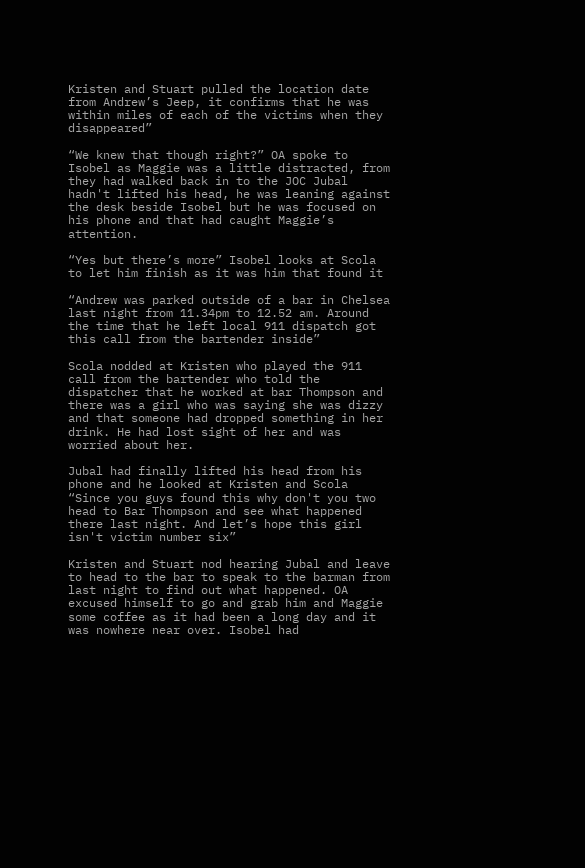Kristen and Stuart pulled the location date from Andrew’s Jeep, it confirms that he was within miles of each of the victims when they disappeared”

“We knew that though right?” OA spoke to Isobel as Maggie was a little distracted, from they had walked back in to the JOC Jubal hadn't lifted his head, he was leaning against the desk beside Isobel but he was focused on his phone and that had caught Maggie’s attention.

“Yes but there’s more” Isobel looks at Scola to let him finish as it was him that found it

“Andrew was parked outside of a bar in Chelsea last night from 11.34pm to 12.52 am. Around the time that he left local 911 dispatch got this call from the bartender inside”

Scola nodded at Kristen who played the 911 call from the bartender who told the dispatcher that he worked at bar Thompson and there was a girl who was saying she was dizzy and that someone had dropped something in her drink. He had lost sight of her and was worried about her.

Jubal had finally lifted his head from his phone and he looked at Kristen and Scola “Since you guys found this why don't you two head to Bar Thompson and see what happened there last night. And let’s hope this girl isn't victim number six”

Kristen and Stuart nod hearing Jubal and leave to head to the bar to speak to the barman from last night to find out what happened. OA excused himself to go and grab him and Maggie some coffee as it had been a long day and it was nowhere near over. Isobel had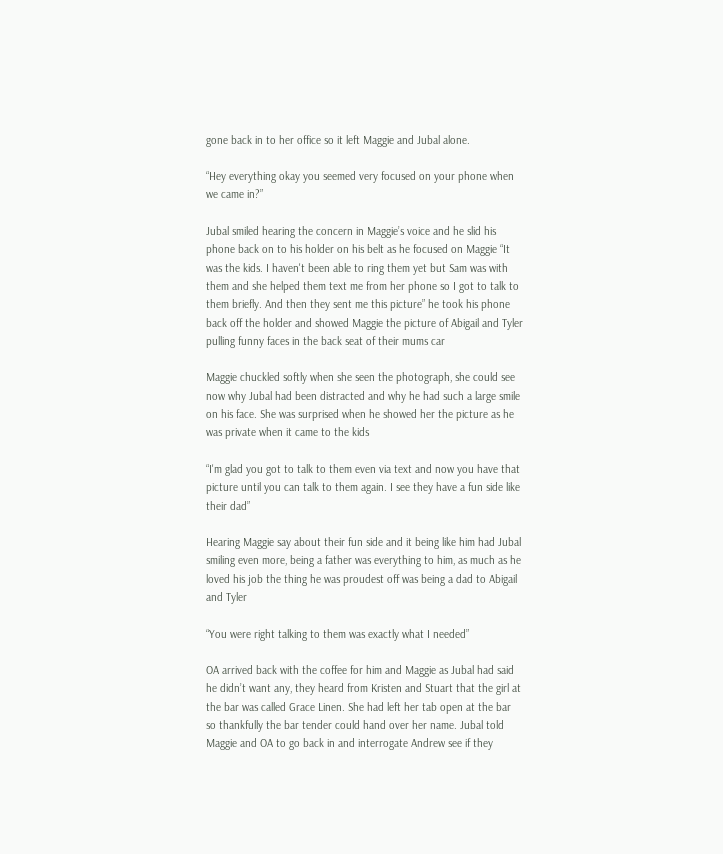gone back in to her office so it left Maggie and Jubal alone.

“Hey everything okay you seemed very focused on your phone when we came in?”

Jubal smiled hearing the concern in Maggie’s voice and he slid his phone back on to his holder on his belt as he focused on Maggie “It was the kids. I haven't been able to ring them yet but Sam was with them and she helped them text me from her phone so I got to talk to them briefly. And then they sent me this picture” he took his phone back off the holder and showed Maggie the picture of Abigail and Tyler pulling funny faces in the back seat of their mums car

Maggie chuckled softly when she seen the photograph, she could see now why Jubal had been distracted and why he had such a large smile on his face. She was surprised when he showed her the picture as he was private when it came to the kids

“I'm glad you got to talk to them even via text and now you have that picture until you can talk to them again. I see they have a fun side like their dad”

Hearing Maggie say about their fun side and it being like him had Jubal smiling even more, being a father was everything to him, as much as he loved his job the thing he was proudest off was being a dad to Abigail and Tyler

“You were right talking to them was exactly what I needed”

OA arrived back with the coffee for him and Maggie as Jubal had said he didn’t want any, they heard from Kristen and Stuart that the girl at the bar was called Grace Linen. She had left her tab open at the bar so thankfully the bar tender could hand over her name. Jubal told Maggie and OA to go back in and interrogate Andrew see if they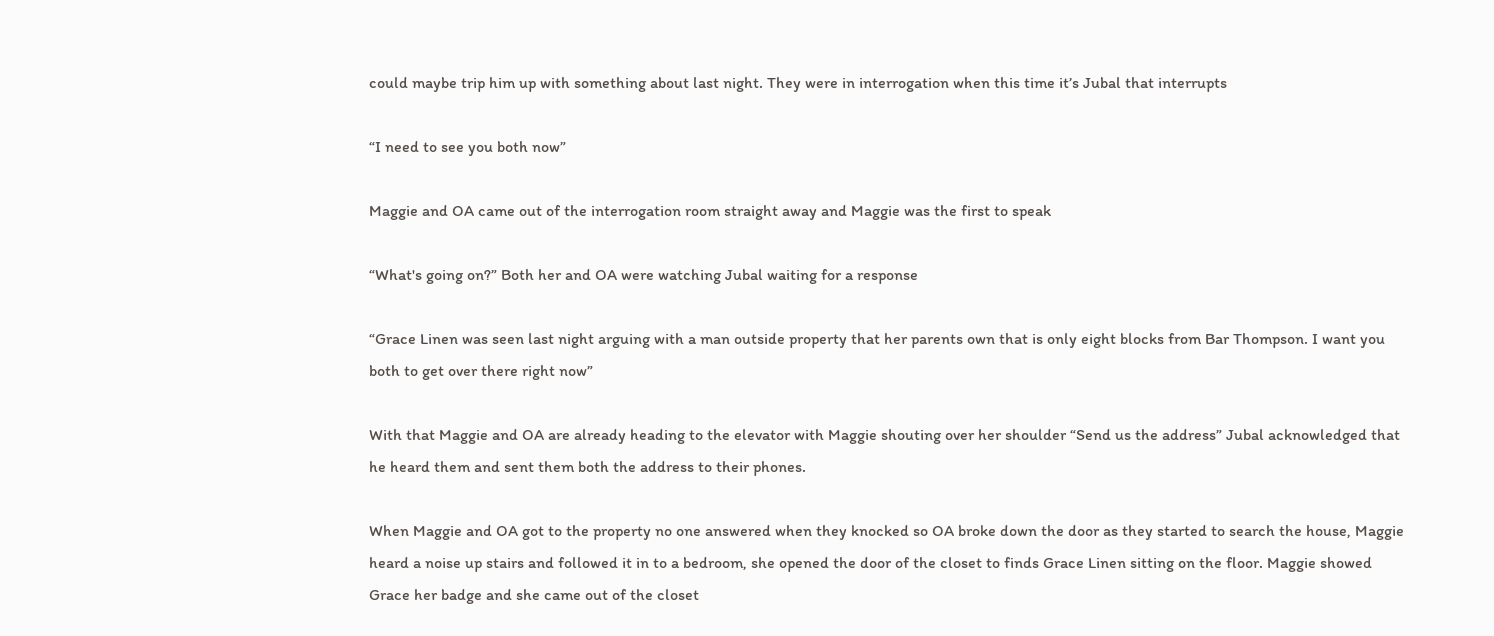could maybe trip him up with something about last night. They were in interrogation when this time it’s Jubal that interrupts

“I need to see you both now”

Maggie and OA came out of the interrogation room straight away and Maggie was the first to speak

“What's going on?” Both her and OA were watching Jubal waiting for a response

“Grace Linen was seen last night arguing with a man outside property that her parents own that is only eight blocks from Bar Thompson. I want you both to get over there right now”

With that Maggie and OA are already heading to the elevator with Maggie shouting over her shoulder “Send us the address” Jubal acknowledged that he heard them and sent them both the address to their phones.

When Maggie and OA got to the property no one answered when they knocked so OA broke down the door as they started to search the house, Maggie heard a noise up stairs and followed it in to a bedroom, she opened the door of the closet to finds Grace Linen sitting on the floor. Maggie showed Grace her badge and she came out of the closet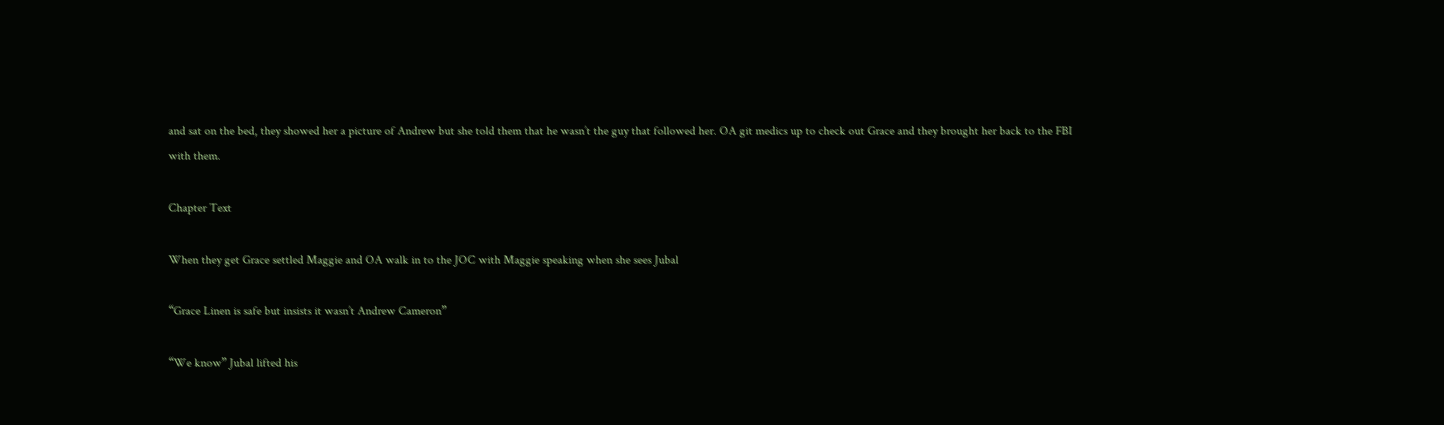and sat on the bed, they showed her a picture of Andrew but she told them that he wasn’t the guy that followed her. OA git medics up to check out Grace and they brought her back to the FBI with them.

Chapter Text

When they get Grace settled Maggie and OA walk in to the JOC with Maggie speaking when she sees Jubal

“Grace Linen is safe but insists it wasn’t Andrew Cameron”

“We know” Jubal lifted his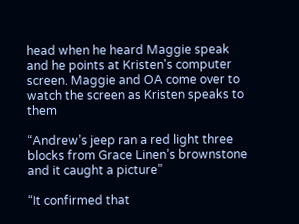head when he heard Maggie speak and he points at Kristen's computer screen. Maggie and OA come over to watch the screen as Kristen speaks to them

“Andrew’s jeep ran a red light three blocks from Grace Linen’s brownstone and it caught a picture”

“It confirmed that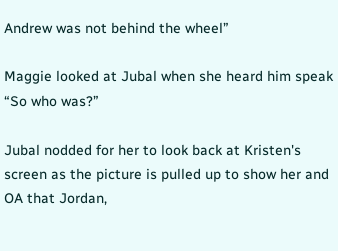Andrew was not behind the wheel”

Maggie looked at Jubal when she heard him speak “So who was?”

Jubal nodded for her to look back at Kristen's screen as the picture is pulled up to show her and OA that Jordan,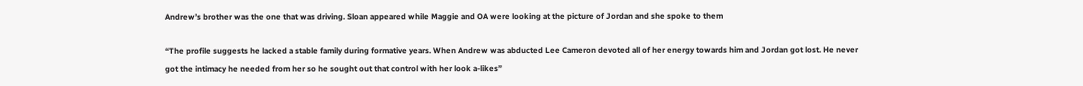Andrew’s brother was the one that was driving. Sloan appeared while Maggie and OA were looking at the picture of Jordan and she spoke to them

“The profile suggests he lacked a stable family during formative years. When Andrew was abducted Lee Cameron devoted all of her energy towards him and Jordan got lost. He never got the intimacy he needed from her so he sought out that control with her look a-likes”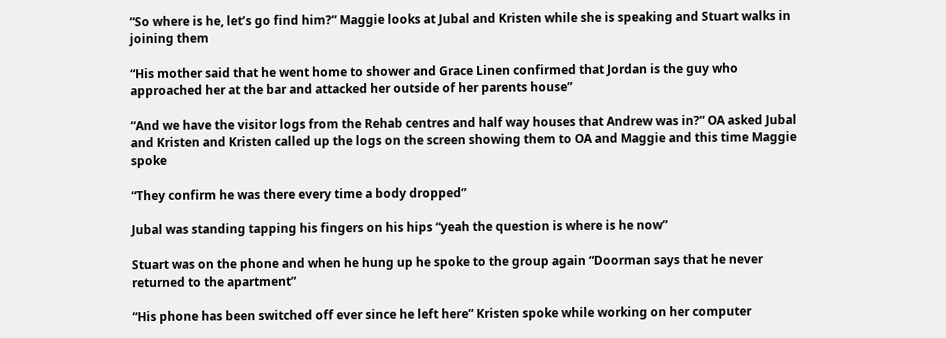“So where is he, let’s go find him?” Maggie looks at Jubal and Kristen while she is speaking and Stuart walks in joining them

“His mother said that he went home to shower and Grace Linen confirmed that Jordan is the guy who approached her at the bar and attacked her outside of her parents house”

“And we have the visitor logs from the Rehab centres and half way houses that Andrew was in?” OA asked Jubal and Kristen and Kristen called up the logs on the screen showing them to OA and Maggie and this time Maggie spoke

“They confirm he was there every time a body dropped”

Jubal was standing tapping his fingers on his hips “yeah the question is where is he now”

Stuart was on the phone and when he hung up he spoke to the group again “Doorman says that he never returned to the apartment”

“His phone has been switched off ever since he left here” Kristen spoke while working on her computer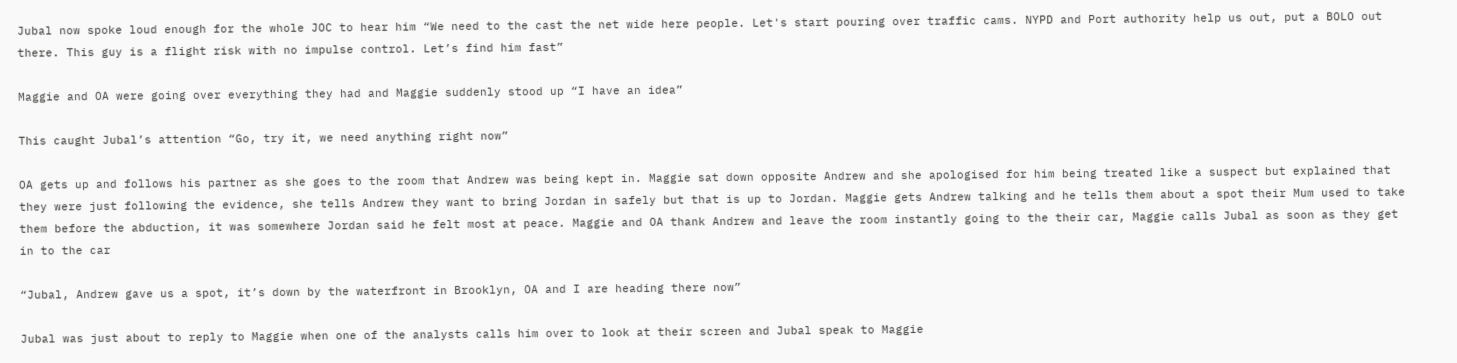Jubal now spoke loud enough for the whole JOC to hear him “We need to the cast the net wide here people. Let's start pouring over traffic cams. NYPD and Port authority help us out, put a BOLO out there. This guy is a flight risk with no impulse control. Let’s find him fast”

Maggie and OA were going over everything they had and Maggie suddenly stood up “I have an idea”

This caught Jubal’s attention “Go, try it, we need anything right now”

OA gets up and follows his partner as she goes to the room that Andrew was being kept in. Maggie sat down opposite Andrew and she apologised for him being treated like a suspect but explained that they were just following the evidence, she tells Andrew they want to bring Jordan in safely but that is up to Jordan. Maggie gets Andrew talking and he tells them about a spot their Mum used to take them before the abduction, it was somewhere Jordan said he felt most at peace. Maggie and OA thank Andrew and leave the room instantly going to the their car, Maggie calls Jubal as soon as they get in to the car

“Jubal, Andrew gave us a spot, it’s down by the waterfront in Brooklyn, OA and I are heading there now”

Jubal was just about to reply to Maggie when one of the analysts calls him over to look at their screen and Jubal speak to Maggie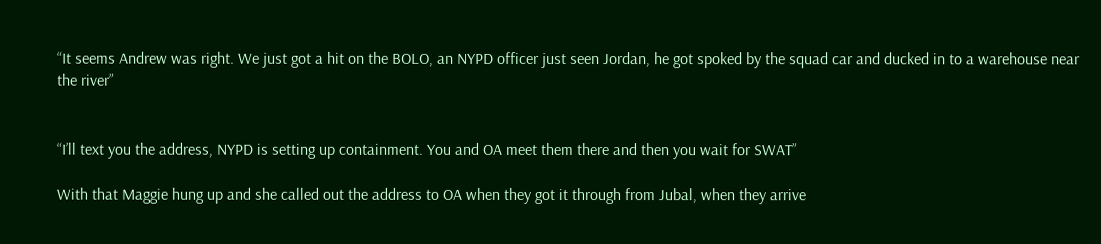“It seems Andrew was right. We just got a hit on the BOLO, an NYPD officer just seen Jordan, he got spoked by the squad car and ducked in to a warehouse near the river”


“I’ll text you the address, NYPD is setting up containment. You and OA meet them there and then you wait for SWAT”

With that Maggie hung up and she called out the address to OA when they got it through from Jubal, when they arrive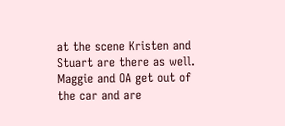at the scene Kristen and Stuart are there as well. Maggie and OA get out of the car and are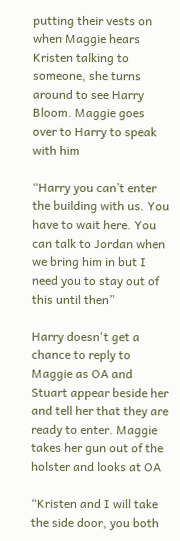putting their vests on when Maggie hears Kristen talking to someone, she turns around to see Harry Bloom. Maggie goes over to Harry to speak with him

“Harry you can’t enter the building with us. You have to wait here. You can talk to Jordan when we bring him in but I need you to stay out of this until then”

Harry doesn't get a chance to reply to Maggie as OA and Stuart appear beside her and tell her that they are ready to enter. Maggie takes her gun out of the holster and looks at OA

“Kristen and I will take the side door, you both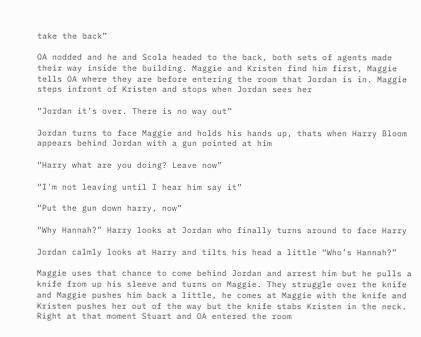take the back”

OA nodded and he and Scola headed to the back, both sets of agents made their way inside the building. Maggie and Kristen find him first, Maggie tells OA where they are before entering the room that Jordan is in. Maggie steps infront of Kristen and stops when Jordan sees her

“Jordan it’s over. There is no way out”

Jordan turns to face Maggie and holds his hands up, thats when Harry Bloom appears behind Jordan with a gun pointed at him

“Harry what are you doing? Leave now”

“I'm not leaving until I hear him say it”

“Put the gun down harry, now”

“Why Hannah?” Harry looks at Jordan who finally turns around to face Harry

Jordan calmly looks at Harry and tilts his head a little “Who’s Hannah?”

Maggie uses that chance to come behind Jordan and arrest him but he pulls a knife from up his sleeve and turns on Maggie. They struggle over the knife and Maggie pushes him back a little, he comes at Maggie with the knife and Kristen pushes her out of the way but the knife stabs Kristen in the neck. Right at that moment Stuart and OA entered the room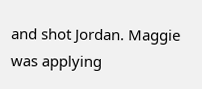and shot Jordan. Maggie was applying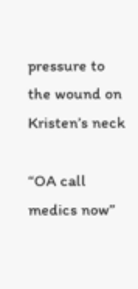pressure to the wound on Kristen’s neck

“OA call medics now”